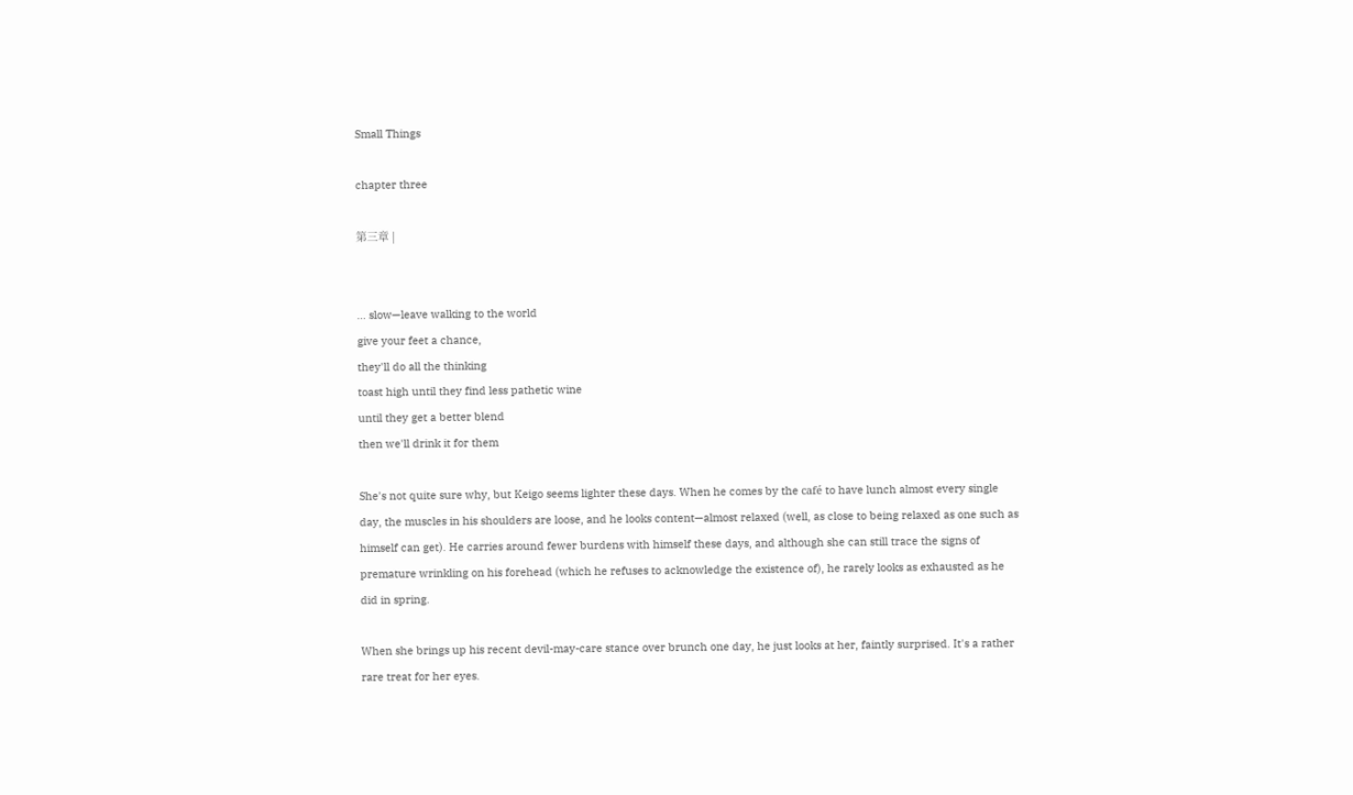Small Things

chapter three

第三章 |


... slow—leave walking to the world
give your feet a chance,
they'll do all the thinking
toast high until they find less pathetic wine
until they get a better blend
then we'll drink it for them

She's not quite sure why, but Keigo seems lighter these days. When he comes by the café to have lunch almost every single day, the muscles in his shoulders are loose, and he looks content—almost relaxed (well, as close to being relaxed as one such as himself can get). He carries around fewer burdens with himself these days, and although she can still trace the signs of premature wrinkling on his forehead (which he refuses to acknowledge the existence of), he rarely looks as exhausted as he did in spring.

When she brings up his recent devil-may-care stance over brunch one day, he just looks at her, faintly surprised. It's a rather rare treat for her eyes.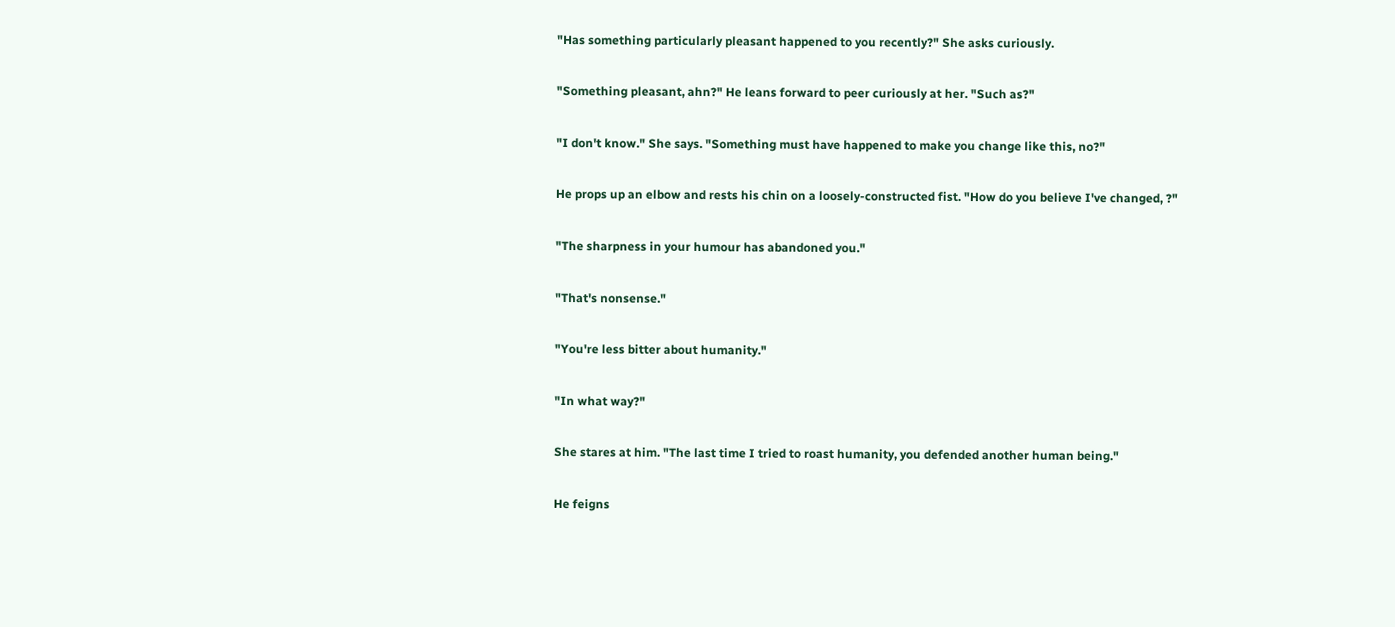"Has something particularly pleasant happened to you recently?" She asks curiously.

"Something pleasant, ahn?" He leans forward to peer curiously at her. "Such as?"

"I don't know." She says. "Something must have happened to make you change like this, no?"

He props up an elbow and rests his chin on a loosely-constructed fist. "How do you believe I've changed, ?"

"The sharpness in your humour has abandoned you."

"That's nonsense."

"You're less bitter about humanity."

"In what way?"

She stares at him. "The last time I tried to roast humanity, you defended another human being."

He feigns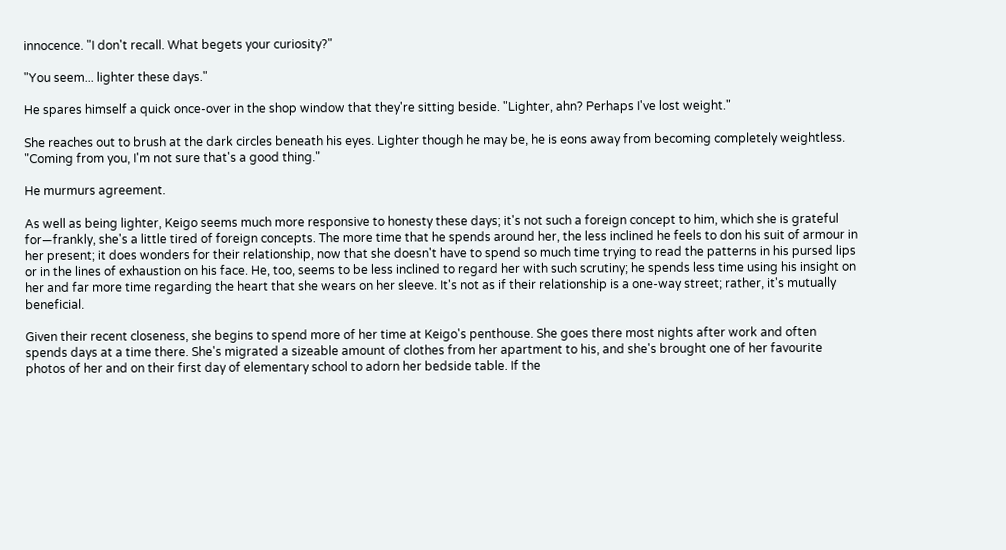innocence. "I don't recall. What begets your curiosity?"

"You seem... lighter these days."

He spares himself a quick once-over in the shop window that they're sitting beside. "Lighter, ahn? Perhaps I've lost weight."

She reaches out to brush at the dark circles beneath his eyes. Lighter though he may be, he is eons away from becoming completely weightless. "Coming from you, I'm not sure that's a good thing."

He murmurs agreement.

As well as being lighter, Keigo seems much more responsive to honesty these days; it's not such a foreign concept to him, which she is grateful for—frankly, she's a little tired of foreign concepts. The more time that he spends around her, the less inclined he feels to don his suit of armour in her present; it does wonders for their relationship, now that she doesn't have to spend so much time trying to read the patterns in his pursed lips or in the lines of exhaustion on his face. He, too, seems to be less inclined to regard her with such scrutiny; he spends less time using his insight on her and far more time regarding the heart that she wears on her sleeve. It's not as if their relationship is a one-way street; rather, it's mutually beneficial.

Given their recent closeness, she begins to spend more of her time at Keigo's penthouse. She goes there most nights after work and often spends days at a time there. She's migrated a sizeable amount of clothes from her apartment to his, and she's brought one of her favourite photos of her and on their first day of elementary school to adorn her bedside table. If the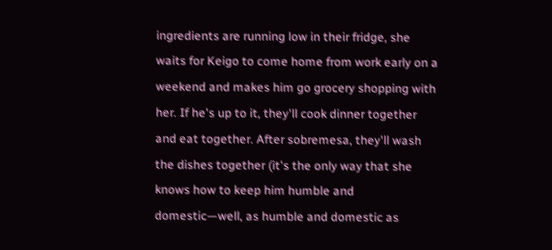ingredients are running low in their fridge, she waits for Keigo to come home from work early on a weekend and makes him go grocery shopping with her. If he's up to it, they'll cook dinner together and eat together. After sobremesa, they'll wash the dishes together (it's the only way that she knows how to keep him humble and domestic—well, as humble and domestic as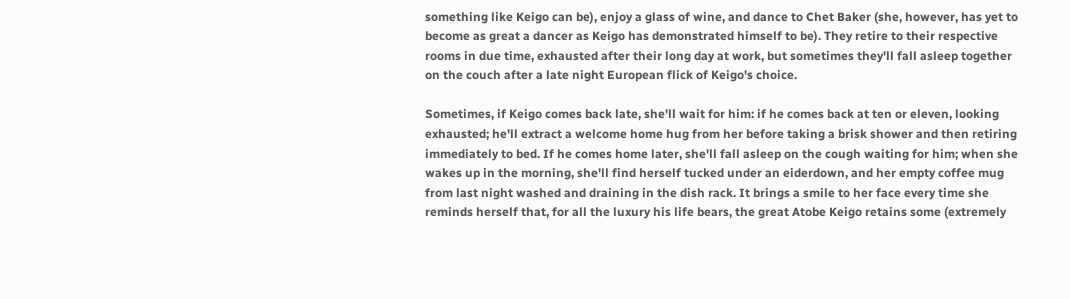something like Keigo can be), enjoy a glass of wine, and dance to Chet Baker (she, however, has yet to become as great a dancer as Keigo has demonstrated himself to be). They retire to their respective rooms in due time, exhausted after their long day at work, but sometimes they'll fall asleep together on the couch after a late night European flick of Keigo's choice.

Sometimes, if Keigo comes back late, she'll wait for him: if he comes back at ten or eleven, looking exhausted; he'll extract a welcome home hug from her before taking a brisk shower and then retiring immediately to bed. If he comes home later, she'll fall asleep on the cough waiting for him; when she wakes up in the morning, she'll find herself tucked under an eiderdown, and her empty coffee mug from last night washed and draining in the dish rack. It brings a smile to her face every time she reminds herself that, for all the luxury his life bears, the great Atobe Keigo retains some (extremely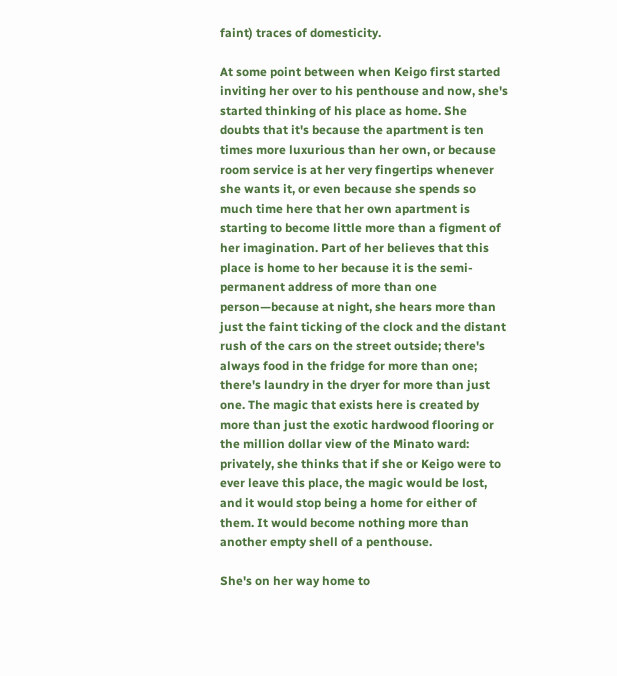faint) traces of domesticity.

At some point between when Keigo first started inviting her over to his penthouse and now, she's started thinking of his place as home. She doubts that it's because the apartment is ten times more luxurious than her own, or because room service is at her very fingertips whenever she wants it, or even because she spends so much time here that her own apartment is starting to become little more than a figment of her imagination. Part of her believes that this place is home to her because it is the semi-permanent address of more than one person—because at night, she hears more than just the faint ticking of the clock and the distant rush of the cars on the street outside; there's always food in the fridge for more than one; there's laundry in the dryer for more than just one. The magic that exists here is created by more than just the exotic hardwood flooring or the million dollar view of the Minato ward: privately, she thinks that if she or Keigo were to ever leave this place, the magic would be lost, and it would stop being a home for either of them. It would become nothing more than another empty shell of a penthouse.

She's on her way home to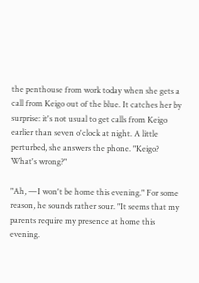the penthouse from work today when she gets a call from Keigo out of the blue. It catches her by surprise: it's not usual to get calls from Keigo earlier than seven o'clock at night. A little perturbed, she answers the phone. "Keigo? What's wrong?"

"Ah, —I won't be home this evening." For some reason, he sounds rather sour. "It seems that my parents require my presence at home this evening.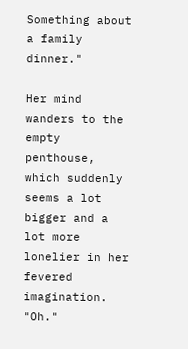Something about a family dinner."

Her mind wanders to the empty penthouse, which suddenly seems a lot bigger and a lot more lonelier in her fevered imagination. "Oh."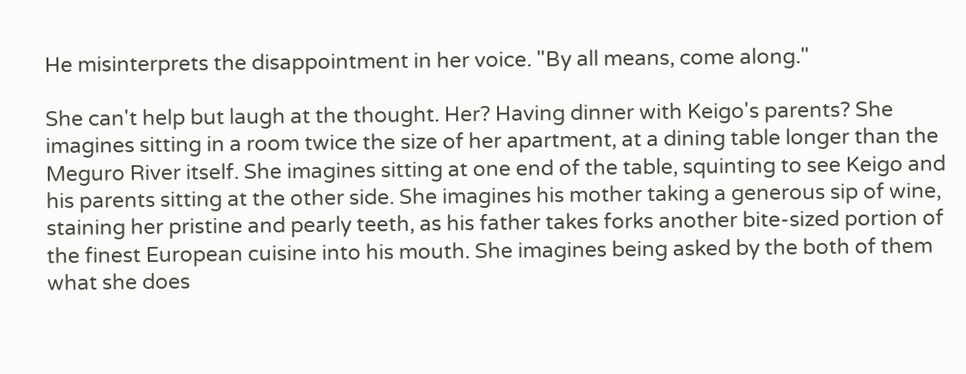He misinterprets the disappointment in her voice. "By all means, come along."

She can't help but laugh at the thought. Her? Having dinner with Keigo's parents? She imagines sitting in a room twice the size of her apartment, at a dining table longer than the Meguro River itself. She imagines sitting at one end of the table, squinting to see Keigo and his parents sitting at the other side. She imagines his mother taking a generous sip of wine, staining her pristine and pearly teeth, as his father takes forks another bite-sized portion of the finest European cuisine into his mouth. She imagines being asked by the both of them what she does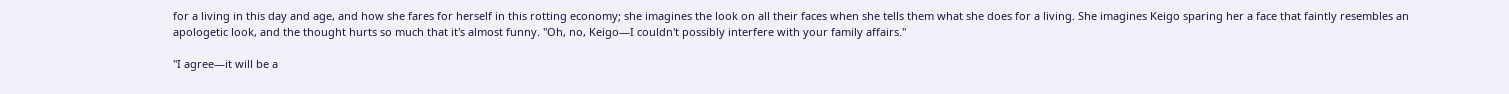for a living in this day and age, and how she fares for herself in this rotting economy; she imagines the look on all their faces when she tells them what she does for a living. She imagines Keigo sparing her a face that faintly resembles an apologetic look, and the thought hurts so much that it's almost funny. "Oh, no, Keigo—I couldn't possibly interfere with your family affairs."

"I agree—it will be a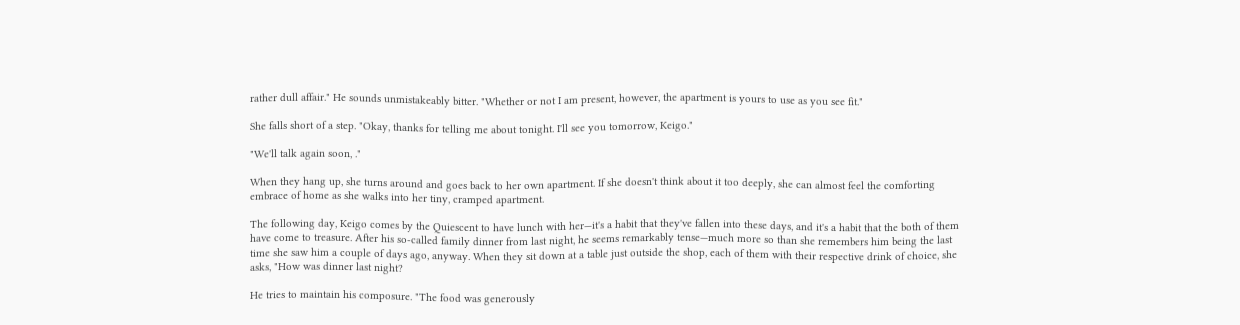rather dull affair." He sounds unmistakeably bitter. "Whether or not I am present, however, the apartment is yours to use as you see fit."

She falls short of a step. "Okay, thanks for telling me about tonight. I'll see you tomorrow, Keigo."

"We'll talk again soon, ."

When they hang up, she turns around and goes back to her own apartment. If she doesn't think about it too deeply, she can almost feel the comforting embrace of home as she walks into her tiny, cramped apartment.

The following day, Keigo comes by the Quiescent to have lunch with her—it's a habit that they've fallen into these days, and it's a habit that the both of them have come to treasure. After his so-called family dinner from last night, he seems remarkably tense—much more so than she remembers him being the last time she saw him a couple of days ago, anyway. When they sit down at a table just outside the shop, each of them with their respective drink of choice, she asks, "How was dinner last night?

He tries to maintain his composure. "The food was generously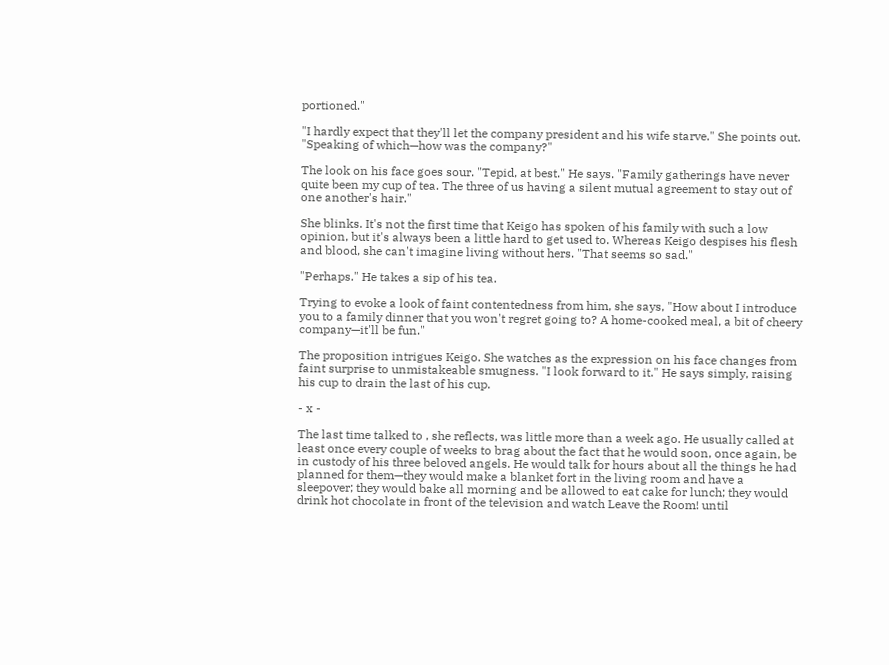portioned."

"I hardly expect that they'll let the company president and his wife starve." She points out. "Speaking of which—how was the company?"

The look on his face goes sour. "Tepid, at best." He says. "Family gatherings have never quite been my cup of tea. The three of us having a silent mutual agreement to stay out of one another's hair."

She blinks. It's not the first time that Keigo has spoken of his family with such a low opinion, but it's always been a little hard to get used to. Whereas Keigo despises his flesh and blood, she can't imagine living without hers. "That seems so sad."

"Perhaps." He takes a sip of his tea.

Trying to evoke a look of faint contentedness from him, she says, "How about I introduce you to a family dinner that you won't regret going to? A home-cooked meal, a bit of cheery company—it'll be fun."

The proposition intrigues Keigo. She watches as the expression on his face changes from faint surprise to unmistakeable smugness. "I look forward to it." He says simply, raising his cup to drain the last of his cup.

- x -

The last time talked to , she reflects, was little more than a week ago. He usually called at least once every couple of weeks to brag about the fact that he would soon, once again, be in custody of his three beloved angels. He would talk for hours about all the things he had planned for them—they would make a blanket fort in the living room and have a sleepover; they would bake all morning and be allowed to eat cake for lunch; they would drink hot chocolate in front of the television and watch Leave the Room! until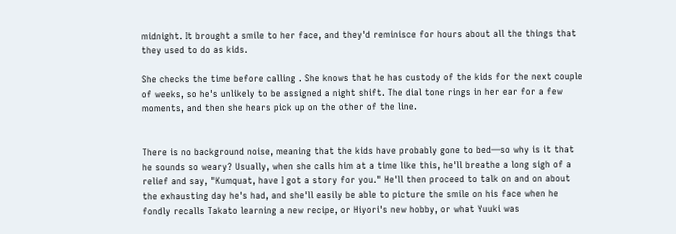midnight. It brought a smile to her face, and they'd reminisce for hours about all the things that they used to do as kids.

She checks the time before calling . She knows that he has custody of the kids for the next couple of weeks, so he's unlikely to be assigned a night shift. The dial tone rings in her ear for a few moments, and then she hears pick up on the other of the line.


There is no background noise, meaning that the kids have probably gone to bed—so why is it that he sounds so weary? Usually, when she calls him at a time like this, he'll breathe a long sigh of a relief and say, "Kumquat, have I got a story for you." He'll then proceed to talk on and on about the exhausting day he's had, and she'll easily be able to picture the smile on his face when he fondly recalls Takato learning a new recipe, or Hiyori's new hobby, or what Yuuki was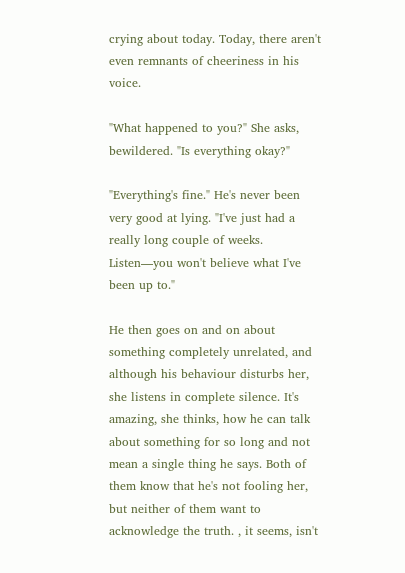crying about today. Today, there aren't even remnants of cheeriness in his voice.

"What happened to you?" She asks, bewildered. "Is everything okay?"

"Everything's fine." He's never been very good at lying. "I've just had a really long couple of weeks. Listen—you won't believe what I've been up to."

He then goes on and on about something completely unrelated, and although his behaviour disturbs her, she listens in complete silence. It's amazing, she thinks, how he can talk about something for so long and not mean a single thing he says. Both of them know that he's not fooling her, but neither of them want to acknowledge the truth. , it seems, isn't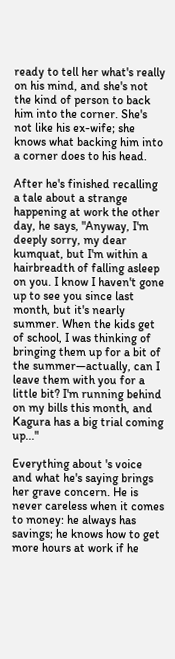ready to tell her what's really on his mind, and she's not the kind of person to back him into the corner. She's not like his ex-wife; she knows what backing him into a corner does to his head.

After he's finished recalling a tale about a strange happening at work the other day, he says, "Anyway, I'm deeply sorry, my dear kumquat, but I'm within a hairbreadth of falling asleep on you. I know I haven't gone up to see you since last month, but it's nearly summer. When the kids get of school, I was thinking of bringing them up for a bit of the summer—actually, can I leave them with you for a little bit? I'm running behind on my bills this month, and Kagura has a big trial coming up..."

Everything about 's voice and what he's saying brings her grave concern. He is never careless when it comes to money: he always has savings; he knows how to get more hours at work if he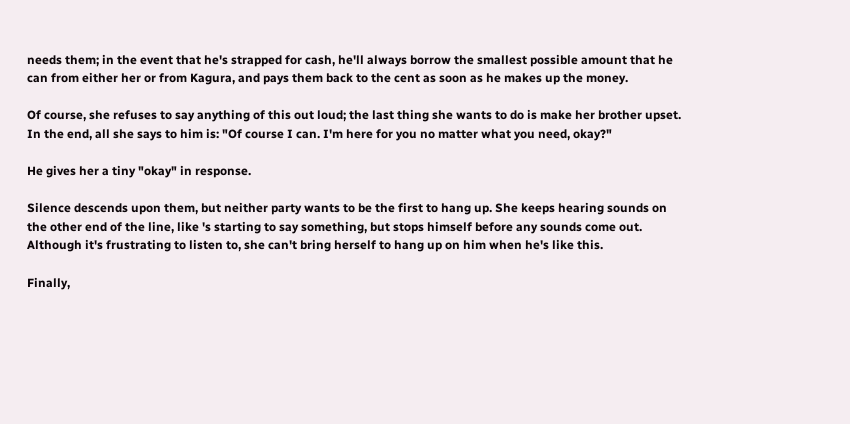needs them; in the event that he's strapped for cash, he'll always borrow the smallest possible amount that he can from either her or from Kagura, and pays them back to the cent as soon as he makes up the money.

Of course, she refuses to say anything of this out loud; the last thing she wants to do is make her brother upset. In the end, all she says to him is: "Of course I can. I'm here for you no matter what you need, okay?"

He gives her a tiny "okay" in response.

Silence descends upon them, but neither party wants to be the first to hang up. She keeps hearing sounds on the other end of the line, like 's starting to say something, but stops himself before any sounds come out. Although it's frustrating to listen to, she can't bring herself to hang up on him when he's like this.

Finally,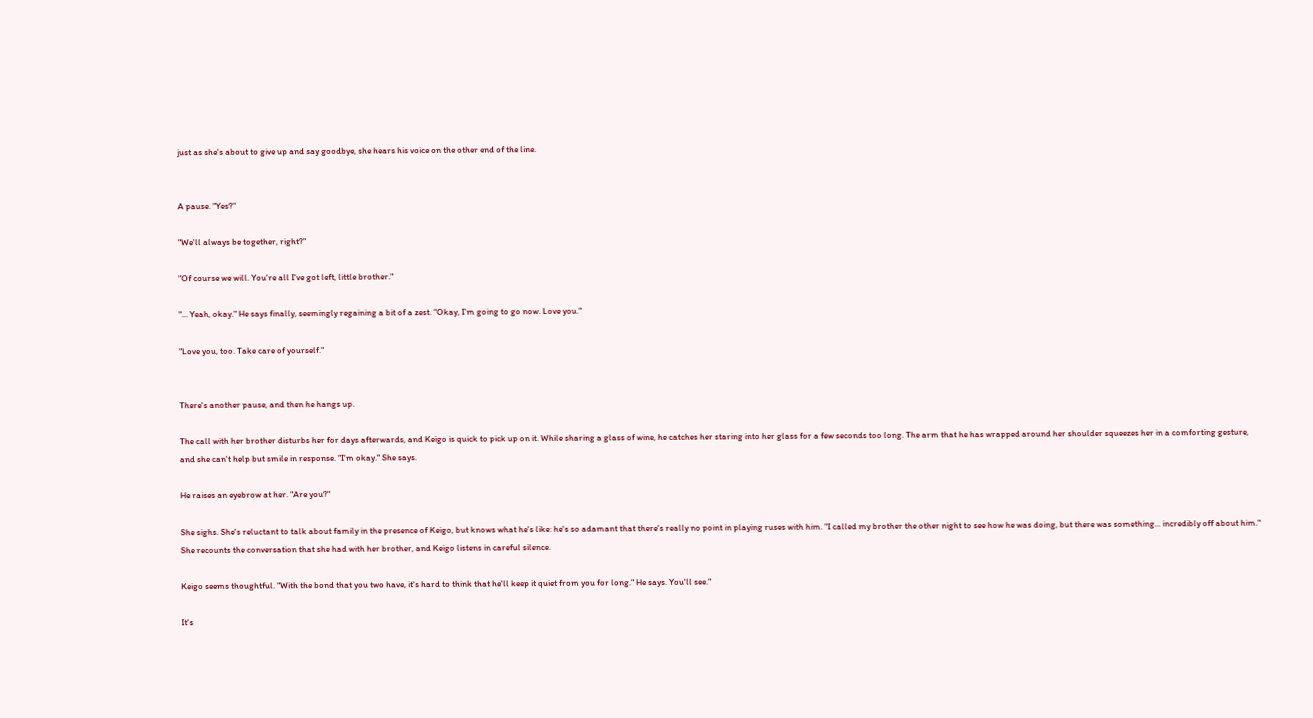just as she's about to give up and say goodbye, she hears his voice on the other end of the line.


A pause. "Yes?"

"We'll always be together, right?"

"Of course we will. You're all I've got left, little brother."

"... Yeah, okay." He says finally, seemingly regaining a bit of a zest. "Okay, I'm going to go now. Love you."

"Love you, too. Take care of yourself."


There's another pause, and then he hangs up.

The call with her brother disturbs her for days afterwards, and Keigo is quick to pick up on it. While sharing a glass of wine, he catches her staring into her glass for a few seconds too long. The arm that he has wrapped around her shoulder squeezes her in a comforting gesture, and she can't help but smile in response. "I'm okay." She says.

He raises an eyebrow at her. "Are you?"

She sighs. She's reluctant to talk about family in the presence of Keigo, but knows what he's like: he's so adamant that there's really no point in playing ruses with him. "I called my brother the other night to see how he was doing, but there was something... incredibly off about him." She recounts the conversation that she had with her brother, and Keigo listens in careful silence.

Keigo seems thoughtful. "With the bond that you two have, it's hard to think that he'll keep it quiet from you for long." He says. You'll see."

It's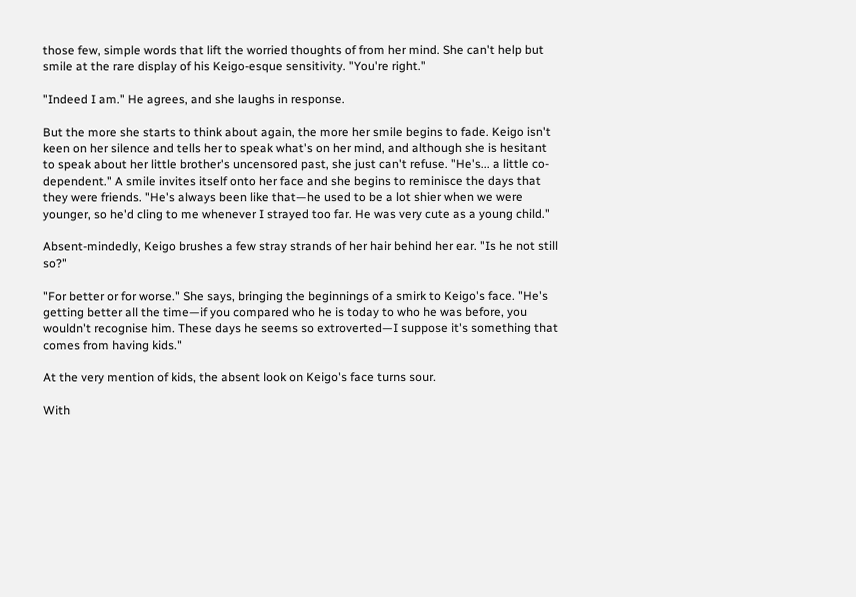those few, simple words that lift the worried thoughts of from her mind. She can't help but smile at the rare display of his Keigo-esque sensitivity. "You're right."

"Indeed I am." He agrees, and she laughs in response.

But the more she starts to think about again, the more her smile begins to fade. Keigo isn't keen on her silence and tells her to speak what's on her mind, and although she is hesitant to speak about her little brother's uncensored past, she just can't refuse. "He's... a little co-dependent." A smile invites itself onto her face and she begins to reminisce the days that they were friends. "He's always been like that—he used to be a lot shier when we were younger, so he'd cling to me whenever I strayed too far. He was very cute as a young child."

Absent-mindedly, Keigo brushes a few stray strands of her hair behind her ear. "Is he not still so?"

"For better or for worse." She says, bringing the beginnings of a smirk to Keigo's face. "He's getting better all the time—if you compared who he is today to who he was before, you wouldn't recognise him. These days he seems so extroverted—I suppose it's something that comes from having kids."

At the very mention of kids, the absent look on Keigo's face turns sour.

With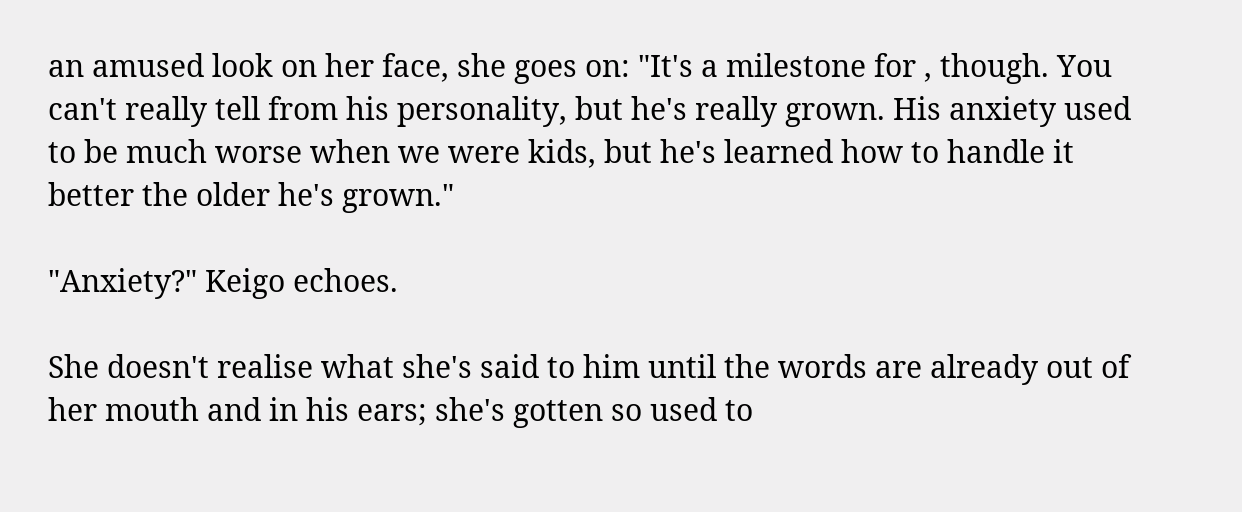an amused look on her face, she goes on: "It's a milestone for , though. You can't really tell from his personality, but he's really grown. His anxiety used to be much worse when we were kids, but he's learned how to handle it better the older he's grown."

"Anxiety?" Keigo echoes.

She doesn't realise what she's said to him until the words are already out of her mouth and in his ears; she's gotten so used to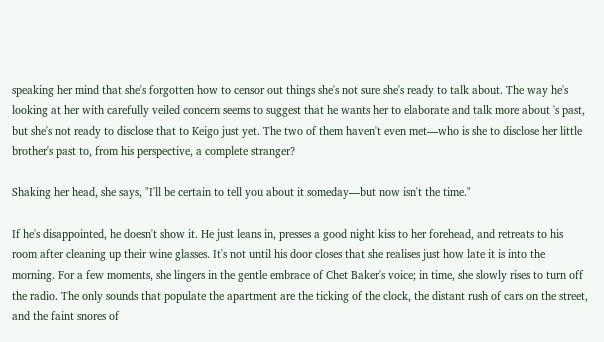speaking her mind that she's forgotten how to censor out things she's not sure she's ready to talk about. The way he's looking at her with carefully veiled concern seems to suggest that he wants her to elaborate and talk more about 's past, but she's not ready to disclose that to Keigo just yet. The two of them haven't even met—who is she to disclose her little brother's past to, from his perspective, a complete stranger?

Shaking her head, she says, "I'll be certain to tell you about it someday—but now isn't the time."

If he's disappointed, he doesn't show it. He just leans in, presses a good night kiss to her forehead, and retreats to his room after cleaning up their wine glasses. It's not until his door closes that she realises just how late it is into the morning. For a few moments, she lingers in the gentle embrace of Chet Baker's voice; in time, she slowly rises to turn off the radio. The only sounds that populate the apartment are the ticking of the clock, the distant rush of cars on the street, and the faint snores of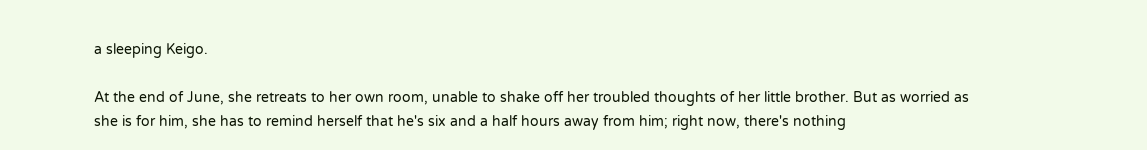a sleeping Keigo.

At the end of June, she retreats to her own room, unable to shake off her troubled thoughts of her little brother. But as worried as she is for him, she has to remind herself that he's six and a half hours away from him; right now, there's nothing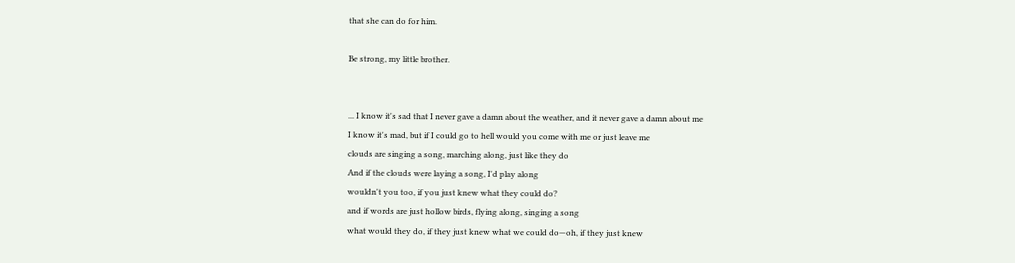that she can do for him.

Be strong, my little brother.


... I know it's sad that I never gave a damn about the weather, and it never gave a damn about me
I know it's mad, but if I could go to hell would you come with me or just leave me
clouds are singing a song, marching along, just like they do
And if the clouds were laying a song, I'd play along
wouldn't you too, if you just knew what they could do?
and if words are just hollow birds, flying along, singing a song
what would they do, if they just knew what we could do—oh, if they just knew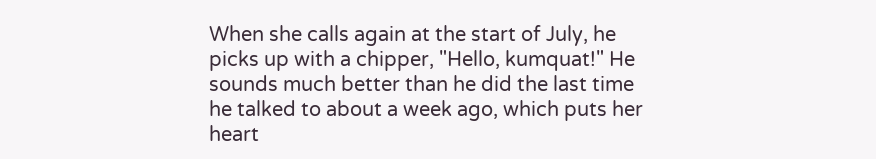When she calls again at the start of July, he picks up with a chipper, "Hello, kumquat!" He sounds much better than he did the last time he talked to about a week ago, which puts her heart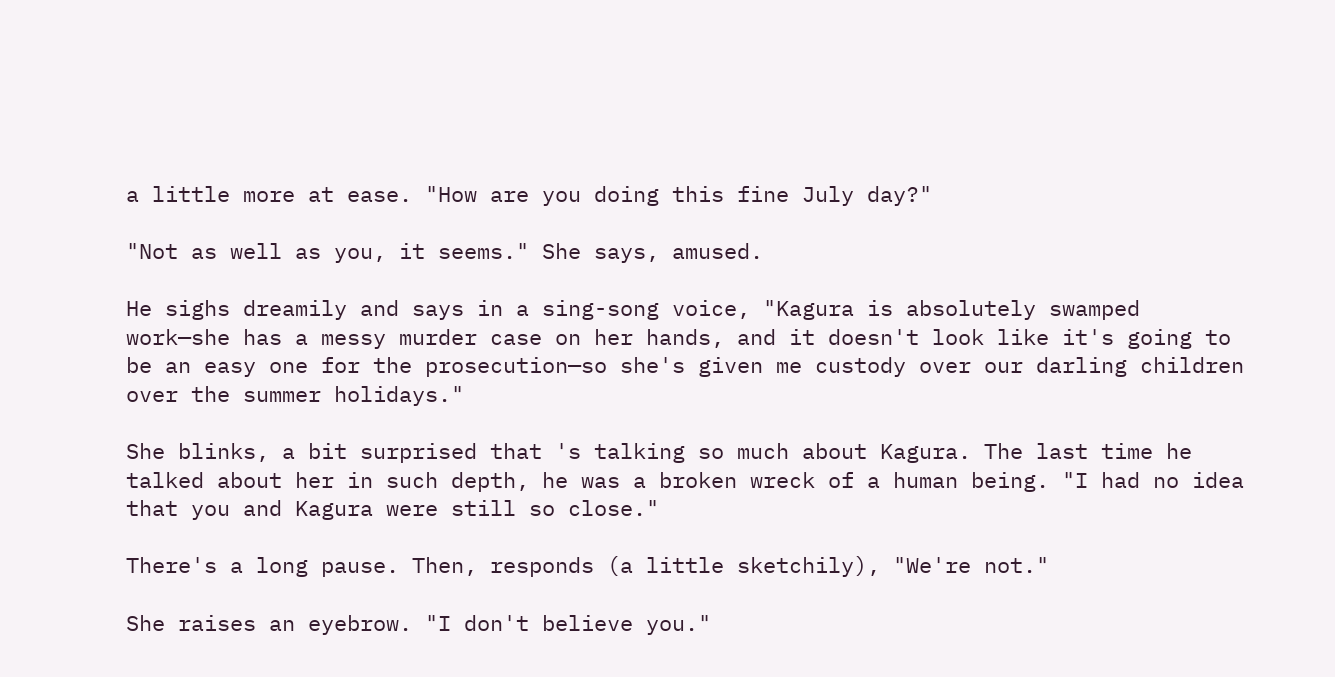a little more at ease. "How are you doing this fine July day?"

"Not as well as you, it seems." She says, amused.

He sighs dreamily and says in a sing-song voice, "Kagura is absolutely swamped work—she has a messy murder case on her hands, and it doesn't look like it's going to be an easy one for the prosecution—so she's given me custody over our darling children over the summer holidays."

She blinks, a bit surprised that 's talking so much about Kagura. The last time he talked about her in such depth, he was a broken wreck of a human being. "I had no idea that you and Kagura were still so close."

There's a long pause. Then, responds (a little sketchily), "We're not."

She raises an eyebrow. "I don't believe you."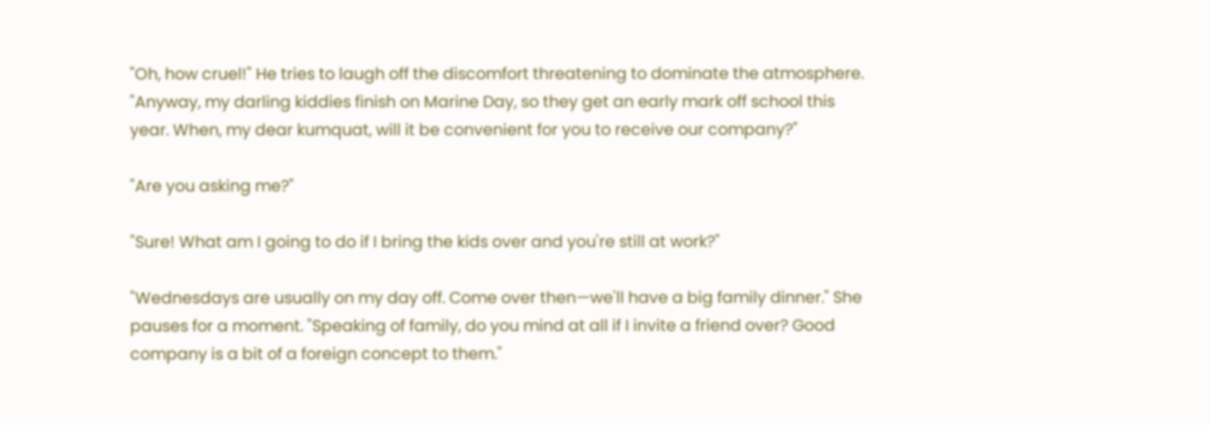"Oh, how cruel!" He tries to laugh off the discomfort threatening to dominate the atmosphere. "Anyway, my darling kiddies finish on Marine Day, so they get an early mark off school this year. When, my dear kumquat, will it be convenient for you to receive our company?"

"Are you asking me?"

"Sure! What am I going to do if I bring the kids over and you're still at work?"

"Wednesdays are usually on my day off. Come over then—we'll have a big family dinner." She pauses for a moment. "Speaking of family, do you mind at all if I invite a friend over? Good company is a bit of a foreign concept to them."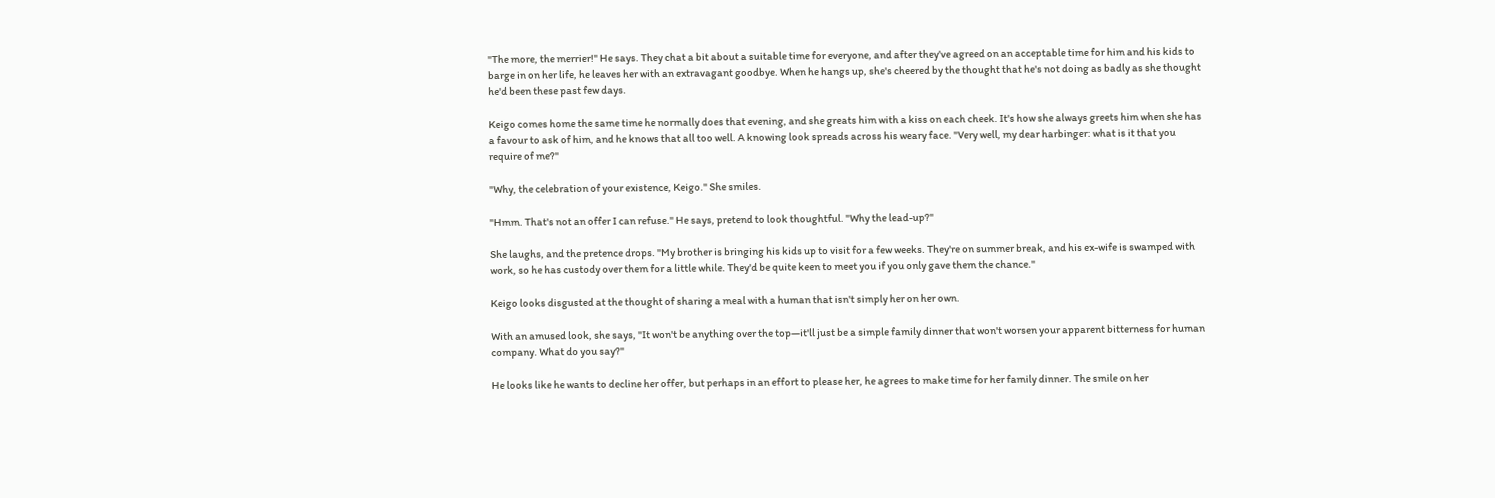"The more, the merrier!" He says. They chat a bit about a suitable time for everyone, and after they've agreed on an acceptable time for him and his kids to barge in on her life, he leaves her with an extravagant goodbye. When he hangs up, she's cheered by the thought that he's not doing as badly as she thought he'd been these past few days.

Keigo comes home the same time he normally does that evening, and she greats him with a kiss on each cheek. It's how she always greets him when she has a favour to ask of him, and he knows that all too well. A knowing look spreads across his weary face. "Very well, my dear harbinger: what is it that you require of me?"

"Why, the celebration of your existence, Keigo." She smiles.

"Hmm. That's not an offer I can refuse." He says, pretend to look thoughtful. "Why the lead-up?"

She laughs, and the pretence drops. "My brother is bringing his kids up to visit for a few weeks. They're on summer break, and his ex-wife is swamped with work, so he has custody over them for a little while. They'd be quite keen to meet you if you only gave them the chance."

Keigo looks disgusted at the thought of sharing a meal with a human that isn't simply her on her own.

With an amused look, she says, "It won't be anything over the top—it'll just be a simple family dinner that won't worsen your apparent bitterness for human company. What do you say?"

He looks like he wants to decline her offer, but perhaps in an effort to please her, he agrees to make time for her family dinner. The smile on her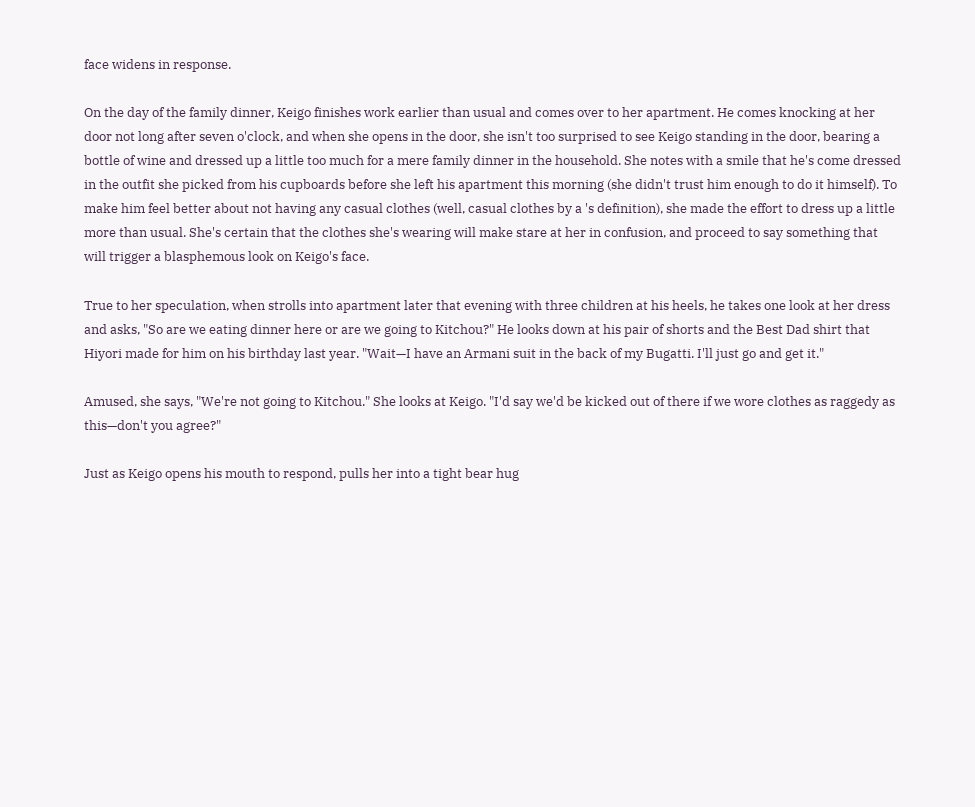face widens in response.

On the day of the family dinner, Keigo finishes work earlier than usual and comes over to her apartment. He comes knocking at her door not long after seven o'clock, and when she opens in the door, she isn't too surprised to see Keigo standing in the door, bearing a bottle of wine and dressed up a little too much for a mere family dinner in the household. She notes with a smile that he's come dressed in the outfit she picked from his cupboards before she left his apartment this morning (she didn't trust him enough to do it himself). To make him feel better about not having any casual clothes (well, casual clothes by a 's definition), she made the effort to dress up a little more than usual. She's certain that the clothes she's wearing will make stare at her in confusion, and proceed to say something that will trigger a blasphemous look on Keigo's face.

True to her speculation, when strolls into apartment later that evening with three children at his heels, he takes one look at her dress and asks, "So are we eating dinner here or are we going to Kitchou?" He looks down at his pair of shorts and the Best Dad shirt that Hiyori made for him on his birthday last year. "Wait—I have an Armani suit in the back of my Bugatti. I'll just go and get it."

Amused, she says, "We're not going to Kitchou." She looks at Keigo. "I'd say we'd be kicked out of there if we wore clothes as raggedy as this—don't you agree?"

Just as Keigo opens his mouth to respond, pulls her into a tight bear hug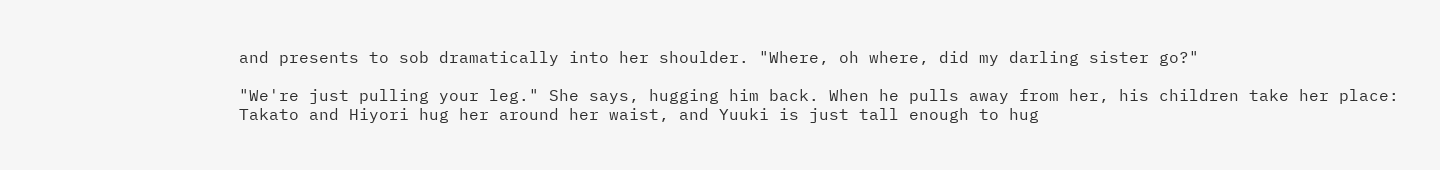and presents to sob dramatically into her shoulder. "Where, oh where, did my darling sister go?"

"We're just pulling your leg." She says, hugging him back. When he pulls away from her, his children take her place: Takato and Hiyori hug her around her waist, and Yuuki is just tall enough to hug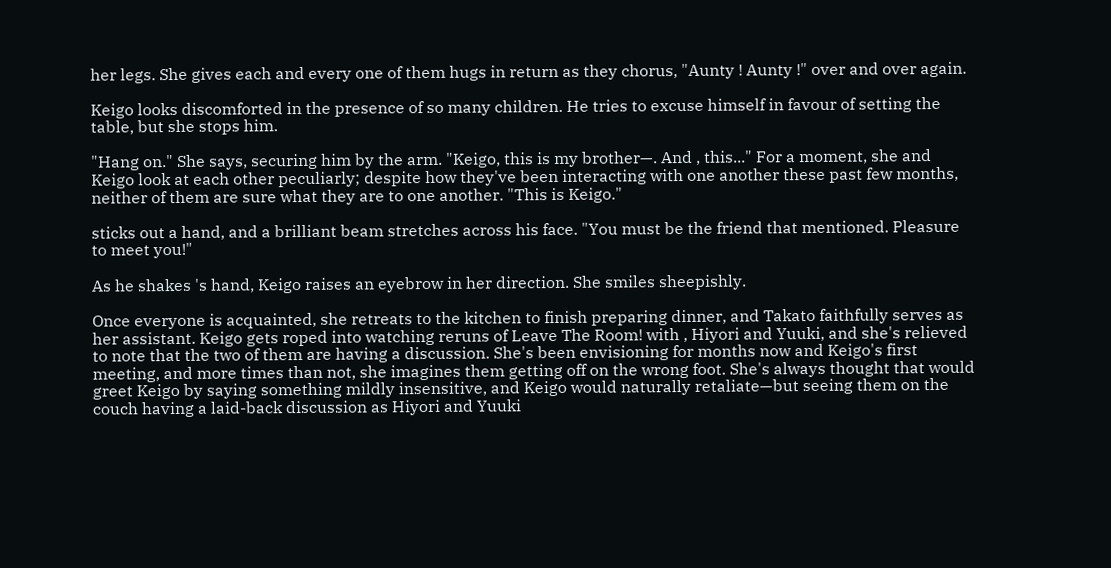her legs. She gives each and every one of them hugs in return as they chorus, "Aunty ! Aunty !" over and over again.

Keigo looks discomforted in the presence of so many children. He tries to excuse himself in favour of setting the table, but she stops him.

"Hang on." She says, securing him by the arm. "Keigo, this is my brother—. And , this..." For a moment, she and Keigo look at each other peculiarly; despite how they've been interacting with one another these past few months, neither of them are sure what they are to one another. "This is Keigo."

sticks out a hand, and a brilliant beam stretches across his face. "You must be the friend that mentioned. Pleasure to meet you!"

As he shakes 's hand, Keigo raises an eyebrow in her direction. She smiles sheepishly.

Once everyone is acquainted, she retreats to the kitchen to finish preparing dinner, and Takato faithfully serves as her assistant. Keigo gets roped into watching reruns of Leave The Room! with , Hiyori and Yuuki, and she's relieved to note that the two of them are having a discussion. She's been envisioning for months now and Keigo's first meeting, and more times than not, she imagines them getting off on the wrong foot. She's always thought that would greet Keigo by saying something mildly insensitive, and Keigo would naturally retaliate—but seeing them on the couch having a laid-back discussion as Hiyori and Yuuki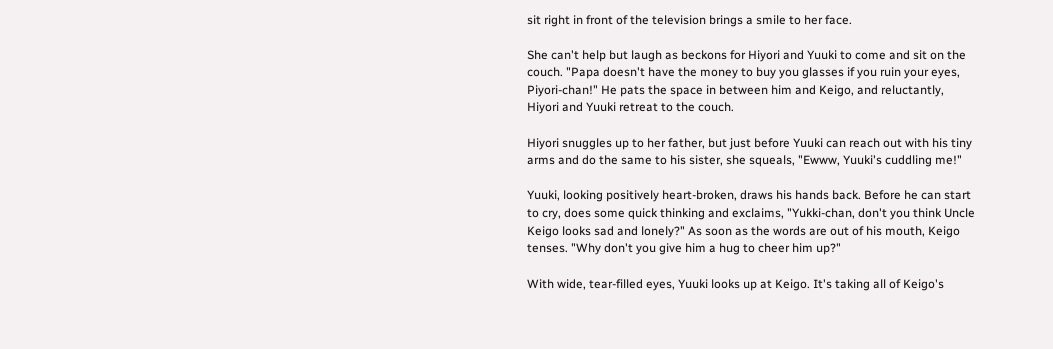sit right in front of the television brings a smile to her face.

She can't help but laugh as beckons for Hiyori and Yuuki to come and sit on the couch. "Papa doesn't have the money to buy you glasses if you ruin your eyes, Piyori-chan!" He pats the space in between him and Keigo, and reluctantly, Hiyori and Yuuki retreat to the couch.

Hiyori snuggles up to her father, but just before Yuuki can reach out with his tiny arms and do the same to his sister, she squeals, "Ewww, Yuuki's cuddling me!"

Yuuki, looking positively heart-broken, draws his hands back. Before he can start to cry, does some quick thinking and exclaims, "Yukki-chan, don't you think Uncle Keigo looks sad and lonely?" As soon as the words are out of his mouth, Keigo tenses. "Why don't you give him a hug to cheer him up?"

With wide, tear-filled eyes, Yuuki looks up at Keigo. It's taking all of Keigo's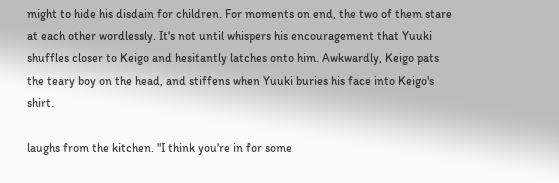might to hide his disdain for children. For moments on end, the two of them stare at each other wordlessly. It's not until whispers his encouragement that Yuuki shuffles closer to Keigo and hesitantly latches onto him. Awkwardly, Keigo pats the teary boy on the head, and stiffens when Yuuki buries his face into Keigo's shirt.

laughs from the kitchen. "I think you're in for some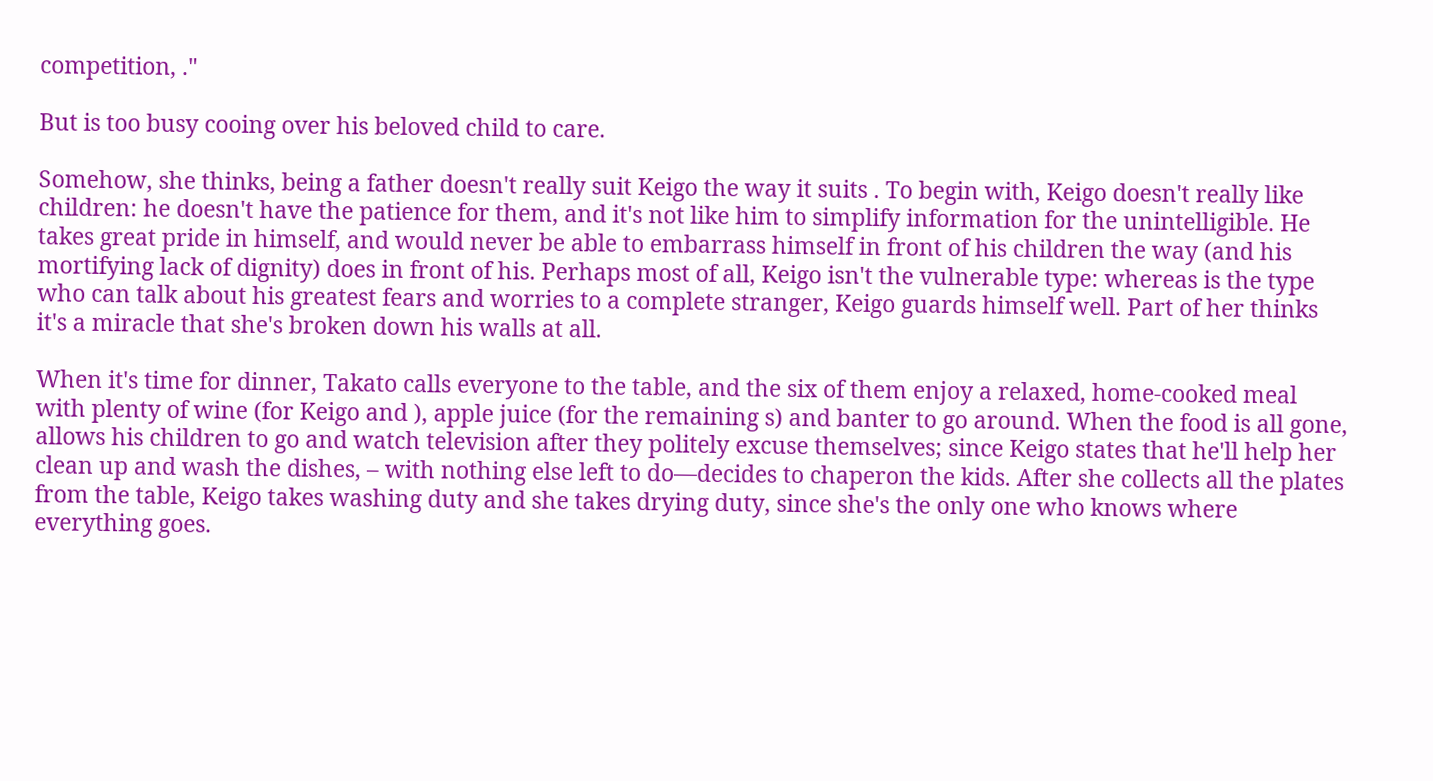competition, ."

But is too busy cooing over his beloved child to care.

Somehow, she thinks, being a father doesn't really suit Keigo the way it suits . To begin with, Keigo doesn't really like children: he doesn't have the patience for them, and it's not like him to simplify information for the unintelligible. He takes great pride in himself, and would never be able to embarrass himself in front of his children the way (and his mortifying lack of dignity) does in front of his. Perhaps most of all, Keigo isn't the vulnerable type: whereas is the type who can talk about his greatest fears and worries to a complete stranger, Keigo guards himself well. Part of her thinks it's a miracle that she's broken down his walls at all.

When it's time for dinner, Takato calls everyone to the table, and the six of them enjoy a relaxed, home-cooked meal with plenty of wine (for Keigo and ), apple juice (for the remaining s) and banter to go around. When the food is all gone, allows his children to go and watch television after they politely excuse themselves; since Keigo states that he'll help her clean up and wash the dishes, – with nothing else left to do—decides to chaperon the kids. After she collects all the plates from the table, Keigo takes washing duty and she takes drying duty, since she's the only one who knows where everything goes.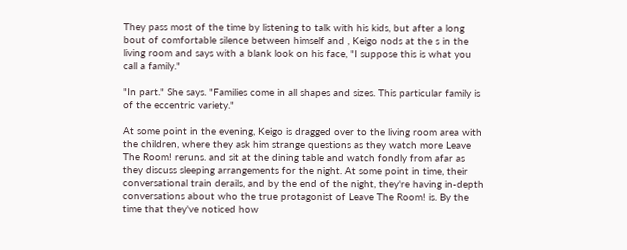They pass most of the time by listening to talk with his kids, but after a long bout of comfortable silence between himself and , Keigo nods at the s in the living room and says with a blank look on his face, "I suppose this is what you call a family."

"In part." She says. "Families come in all shapes and sizes. This particular family is of the eccentric variety."

At some point in the evening, Keigo is dragged over to the living room area with the children, where they ask him strange questions as they watch more Leave The Room! reruns. and sit at the dining table and watch fondly from afar as they discuss sleeping arrangements for the night. At some point in time, their conversational train derails, and by the end of the night, they're having in-depth conversations about who the true protagonist of Leave The Room! is. By the time that they've noticed how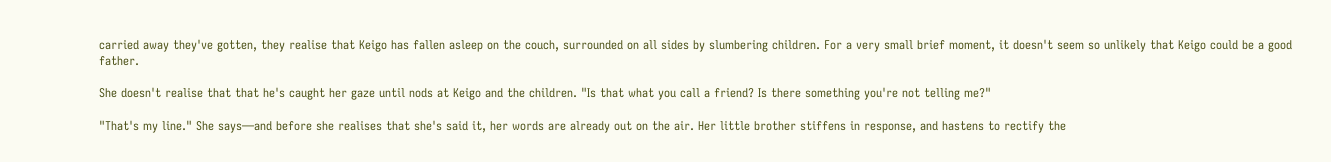carried away they've gotten, they realise that Keigo has fallen asleep on the couch, surrounded on all sides by slumbering children. For a very small brief moment, it doesn't seem so unlikely that Keigo could be a good father.

She doesn't realise that that he's caught her gaze until nods at Keigo and the children. "Is that what you call a friend? Is there something you're not telling me?"

"That's my line." She says—and before she realises that she's said it, her words are already out on the air. Her little brother stiffens in response, and hastens to rectify the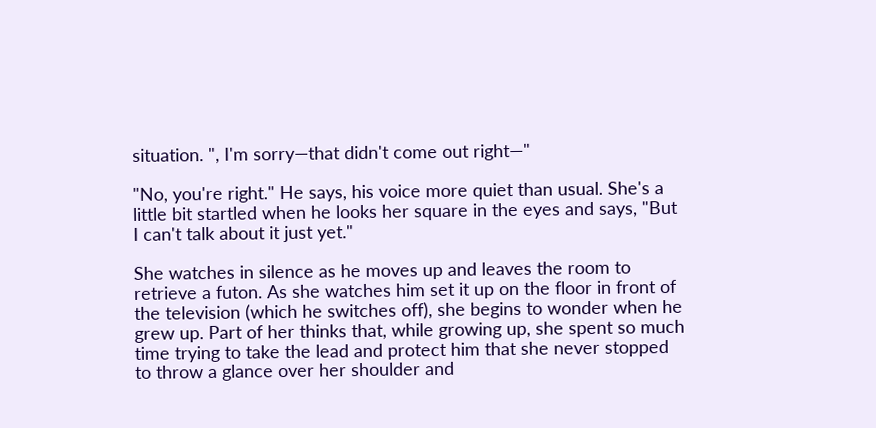situation. ", I'm sorry—that didn't come out right—"

"No, you're right." He says, his voice more quiet than usual. She's a little bit startled when he looks her square in the eyes and says, "But I can't talk about it just yet."

She watches in silence as he moves up and leaves the room to retrieve a futon. As she watches him set it up on the floor in front of the television (which he switches off), she begins to wonder when he grew up. Part of her thinks that, while growing up, she spent so much time trying to take the lead and protect him that she never stopped to throw a glance over her shoulder and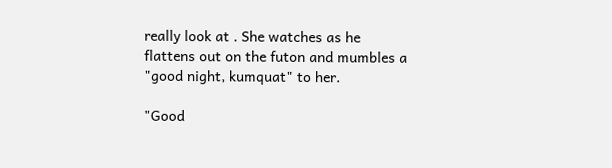really look at . She watches as he flattens out on the futon and mumbles a "good night, kumquat" to her.

"Good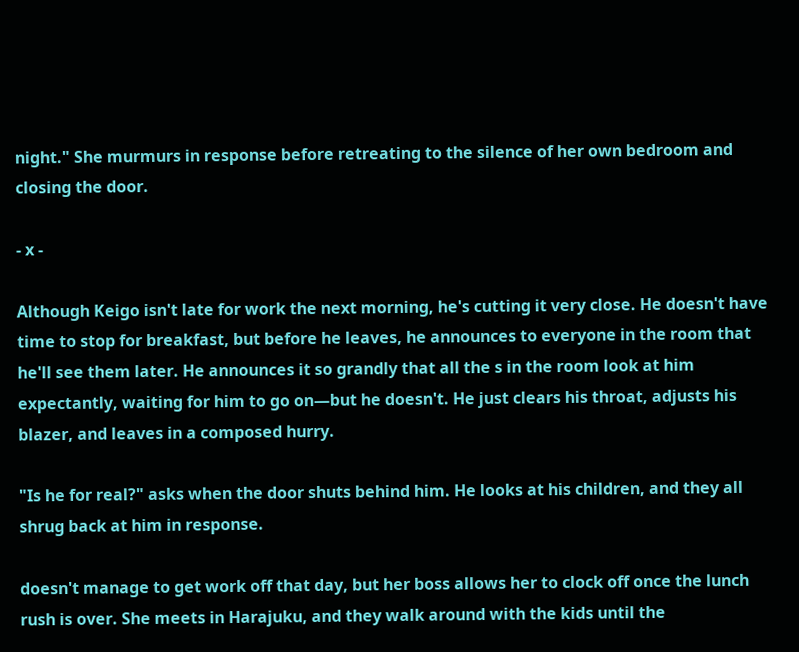night." She murmurs in response before retreating to the silence of her own bedroom and closing the door.

- x -

Although Keigo isn't late for work the next morning, he's cutting it very close. He doesn't have time to stop for breakfast, but before he leaves, he announces to everyone in the room that he'll see them later. He announces it so grandly that all the s in the room look at him expectantly, waiting for him to go on—but he doesn't. He just clears his throat, adjusts his blazer, and leaves in a composed hurry.

"Is he for real?" asks when the door shuts behind him. He looks at his children, and they all shrug back at him in response.

doesn't manage to get work off that day, but her boss allows her to clock off once the lunch rush is over. She meets in Harajuku, and they walk around with the kids until the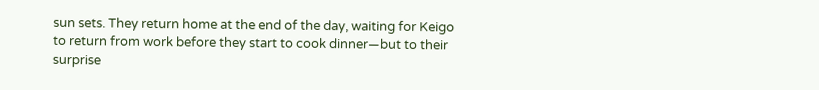sun sets. They return home at the end of the day, waiting for Keigo to return from work before they start to cook dinner—but to their surprise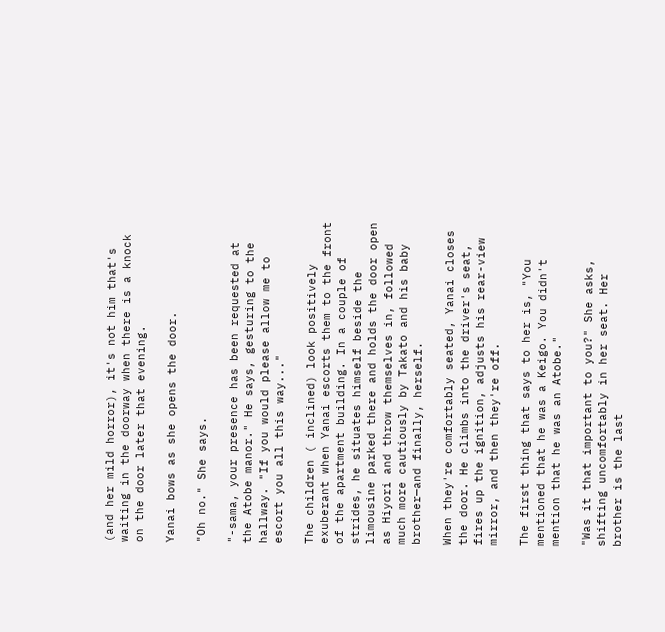(and her mild horror), it's not him that's waiting in the doorway when there is a knock on the door later that evening.

Yanai bows as she opens the door.

"Oh no." She says.

"-sama, your presence has been requested at the Atobe manor." He says, gesturing to the hallway. "If you would please allow me to escort you all this way..."

The children ( inclined) look positively exuberant when Yanai escorts them to the front of the apartment building. In a couple of strides, he situates himself beside the limousine parked there and holds the door open as Hiyori and throw themselves in, followed much more cautiously by Takato and his baby brother—and finally, herself.

When they're comfortably seated, Yanai closes the door. He climbs into the driver's seat, fires up the ignition, adjusts his rear-view mirror, and then they're off.

The first thing that says to her is, "You mentioned that he was a Keigo. You didn't mention that he was an Atobe."

"Was it that important to you?" She asks, shifting uncomfortably in her seat. Her brother is the last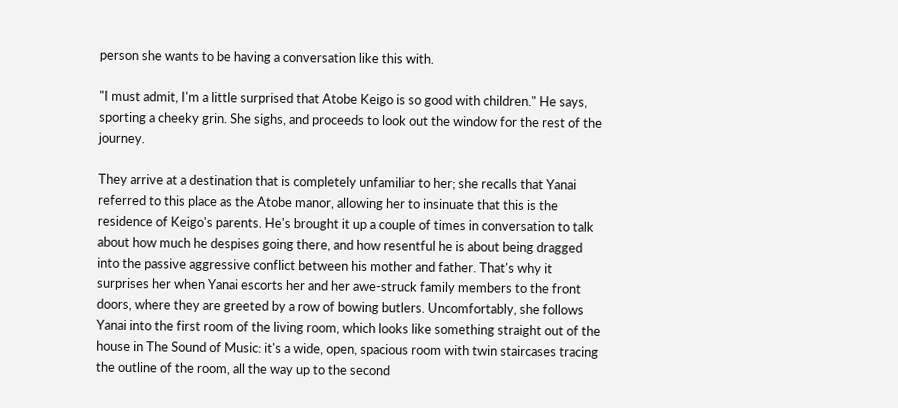person she wants to be having a conversation like this with.

"I must admit, I'm a little surprised that Atobe Keigo is so good with children." He says, sporting a cheeky grin. She sighs, and proceeds to look out the window for the rest of the journey.

They arrive at a destination that is completely unfamiliar to her; she recalls that Yanai referred to this place as the Atobe manor, allowing her to insinuate that this is the residence of Keigo's parents. He's brought it up a couple of times in conversation to talk about how much he despises going there, and how resentful he is about being dragged into the passive aggressive conflict between his mother and father. That's why it surprises her when Yanai escorts her and her awe-struck family members to the front doors, where they are greeted by a row of bowing butlers. Uncomfortably, she follows Yanai into the first room of the living room, which looks like something straight out of the house in The Sound of Music: it's a wide, open, spacious room with twin staircases tracing the outline of the room, all the way up to the second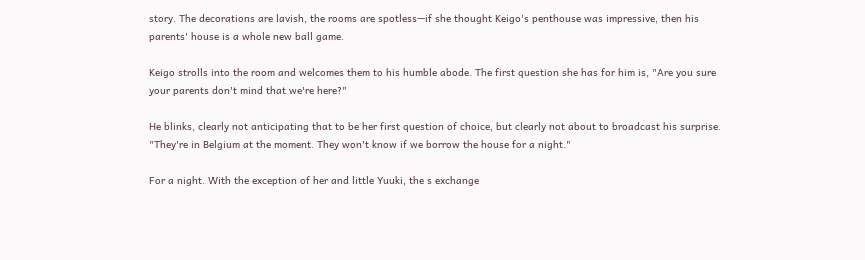story. The decorations are lavish, the rooms are spotless—if she thought Keigo's penthouse was impressive, then his parents' house is a whole new ball game.

Keigo strolls into the room and welcomes them to his humble abode. The first question she has for him is, "Are you sure your parents don't mind that we're here?"

He blinks, clearly not anticipating that to be her first question of choice, but clearly not about to broadcast his surprise. "They're in Belgium at the moment. They won't know if we borrow the house for a night."

For a night. With the exception of her and little Yuuki, the s exchange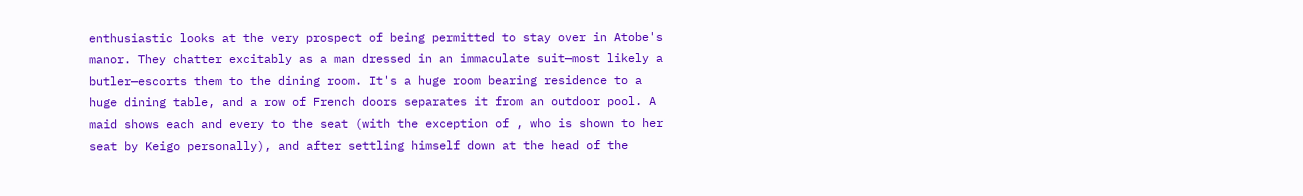enthusiastic looks at the very prospect of being permitted to stay over in Atobe's manor. They chatter excitably as a man dressed in an immaculate suit—most likely a butler—escorts them to the dining room. It's a huge room bearing residence to a huge dining table, and a row of French doors separates it from an outdoor pool. A maid shows each and every to the seat (with the exception of , who is shown to her seat by Keigo personally), and after settling himself down at the head of the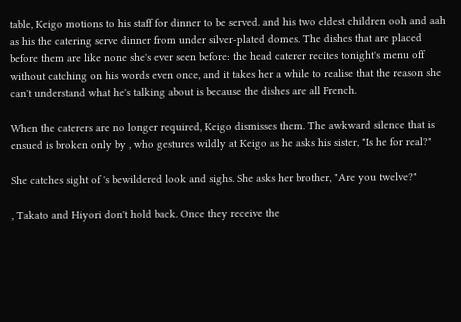table, Keigo motions to his staff for dinner to be served. and his two eldest children ooh and aah as his the catering serve dinner from under silver-plated domes. The dishes that are placed before them are like none she's ever seen before: the head caterer recites tonight's menu off without catching on his words even once, and it takes her a while to realise that the reason she can't understand what he's talking about is because the dishes are all French.

When the caterers are no longer required, Keigo dismisses them. The awkward silence that is ensued is broken only by , who gestures wildly at Keigo as he asks his sister, "Is he for real?"

She catches sight of 's bewildered look and sighs. She asks her brother, "Are you twelve?"

, Takato and Hiyori don't hold back. Once they receive the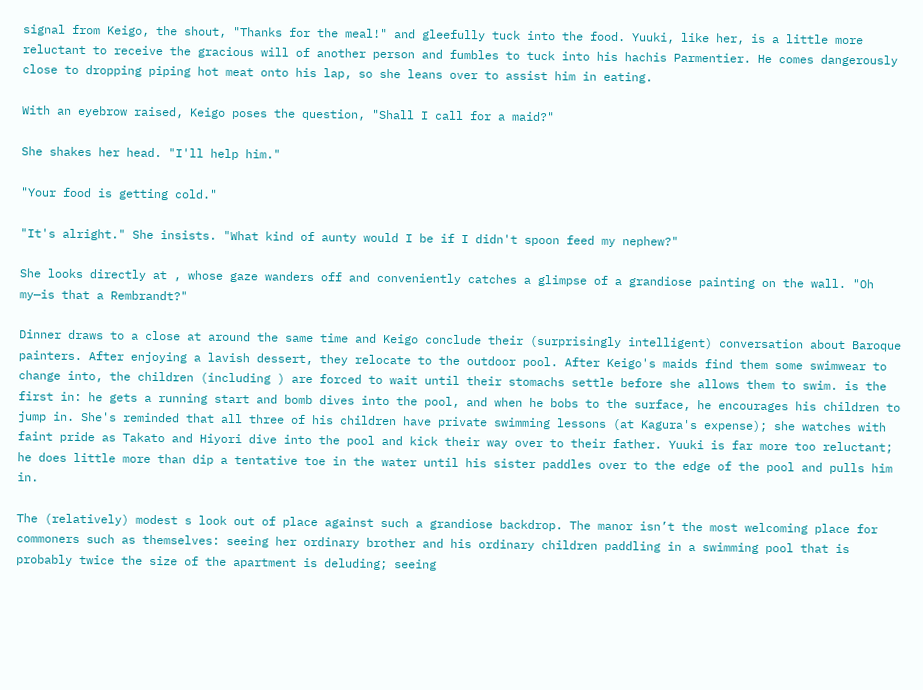signal from Keigo, the shout, "Thanks for the meal!" and gleefully tuck into the food. Yuuki, like her, is a little more reluctant to receive the gracious will of another person and fumbles to tuck into his hachis Parmentier. He comes dangerously close to dropping piping hot meat onto his lap, so she leans over to assist him in eating.

With an eyebrow raised, Keigo poses the question, "Shall I call for a maid?"

She shakes her head. "I'll help him."

"Your food is getting cold."

"It's alright." She insists. "What kind of aunty would I be if I didn't spoon feed my nephew?"

She looks directly at , whose gaze wanders off and conveniently catches a glimpse of a grandiose painting on the wall. "Oh my—is that a Rembrandt?"

Dinner draws to a close at around the same time and Keigo conclude their (surprisingly intelligent) conversation about Baroque painters. After enjoying a lavish dessert, they relocate to the outdoor pool. After Keigo's maids find them some swimwear to change into, the children (including ) are forced to wait until their stomachs settle before she allows them to swim. is the first in: he gets a running start and bomb dives into the pool, and when he bobs to the surface, he encourages his children to jump in. She's reminded that all three of his children have private swimming lessons (at Kagura's expense); she watches with faint pride as Takato and Hiyori dive into the pool and kick their way over to their father. Yuuki is far more too reluctant; he does little more than dip a tentative toe in the water until his sister paddles over to the edge of the pool and pulls him in.

The (relatively) modest s look out of place against such a grandiose backdrop. The manor isn’t the most welcoming place for commoners such as themselves: seeing her ordinary brother and his ordinary children paddling in a swimming pool that is probably twice the size of the apartment is deluding; seeing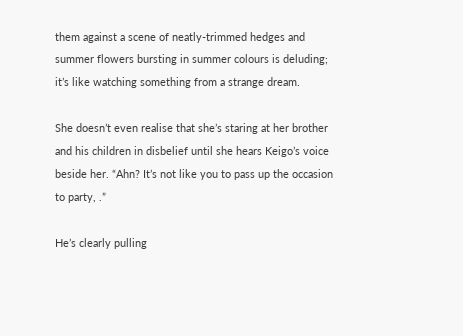them against a scene of neatly-trimmed hedges and summer flowers bursting in summer colours is deluding; it’s like watching something from a strange dream.

She doesn’t even realise that she’s staring at her brother and his children in disbelief until she hears Keigo’s voice beside her. “Ahn? It’s not like you to pass up the occasion to party, .”

He’s clearly pulling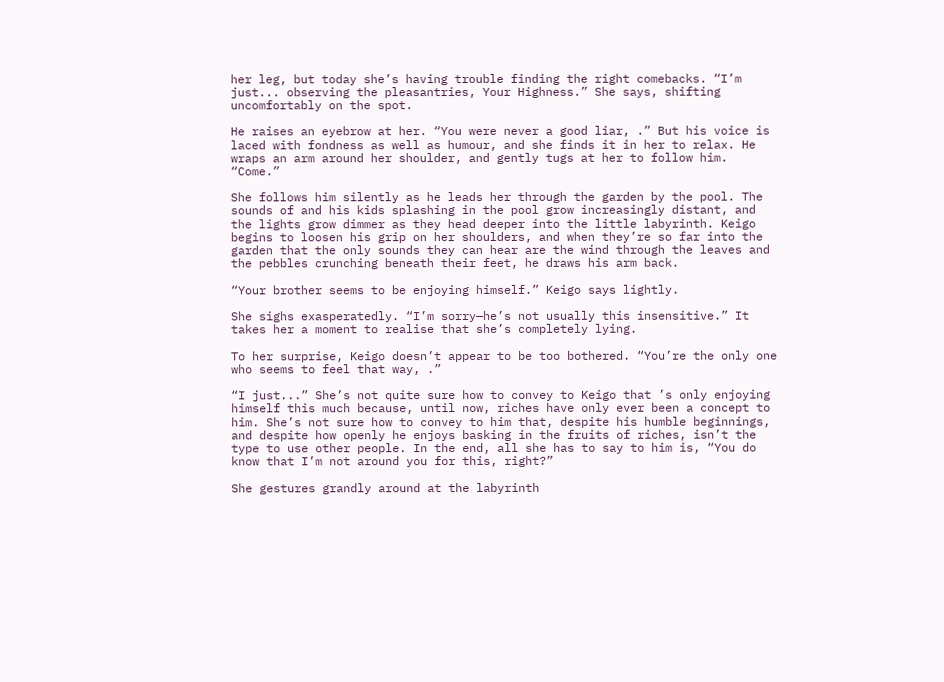her leg, but today she’s having trouble finding the right comebacks. “I’m just... observing the pleasantries, Your Highness.” She says, shifting uncomfortably on the spot.

He raises an eyebrow at her. “You were never a good liar, .” But his voice is laced with fondness as well as humour, and she finds it in her to relax. He wraps an arm around her shoulder, and gently tugs at her to follow him. “Come.”

She follows him silently as he leads her through the garden by the pool. The sounds of and his kids splashing in the pool grow increasingly distant, and the lights grow dimmer as they head deeper into the little labyrinth. Keigo begins to loosen his grip on her shoulders, and when they’re so far into the garden that the only sounds they can hear are the wind through the leaves and the pebbles crunching beneath their feet, he draws his arm back.

“Your brother seems to be enjoying himself.” Keigo says lightly.

She sighs exasperatedly. “I’m sorry—he’s not usually this insensitive.” It takes her a moment to realise that she’s completely lying.

To her surprise, Keigo doesn’t appear to be too bothered. “You’re the only one who seems to feel that way, .”

“I just...” She’s not quite sure how to convey to Keigo that ’s only enjoying himself this much because, until now, riches have only ever been a concept to him. She’s not sure how to convey to him that, despite his humble beginnings, and despite how openly he enjoys basking in the fruits of riches, isn’t the type to use other people. In the end, all she has to say to him is, “You do know that I’m not around you for this, right?”

She gestures grandly around at the labyrinth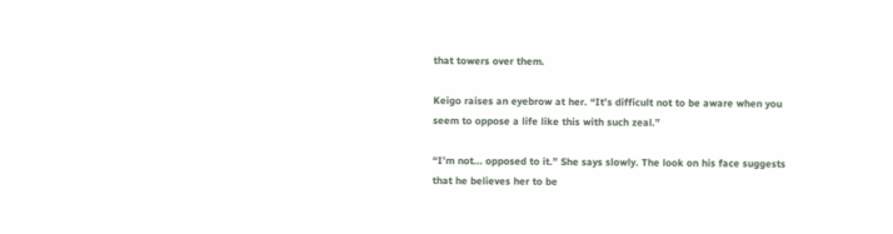that towers over them.

Keigo raises an eyebrow at her. “It’s difficult not to be aware when you seem to oppose a life like this with such zeal.”

“I’m not... opposed to it.” She says slowly. The look on his face suggests that he believes her to be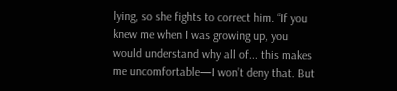lying, so she fights to correct him. “If you knew me when I was growing up, you would understand why all of... this makes me uncomfortable—I won’t deny that. But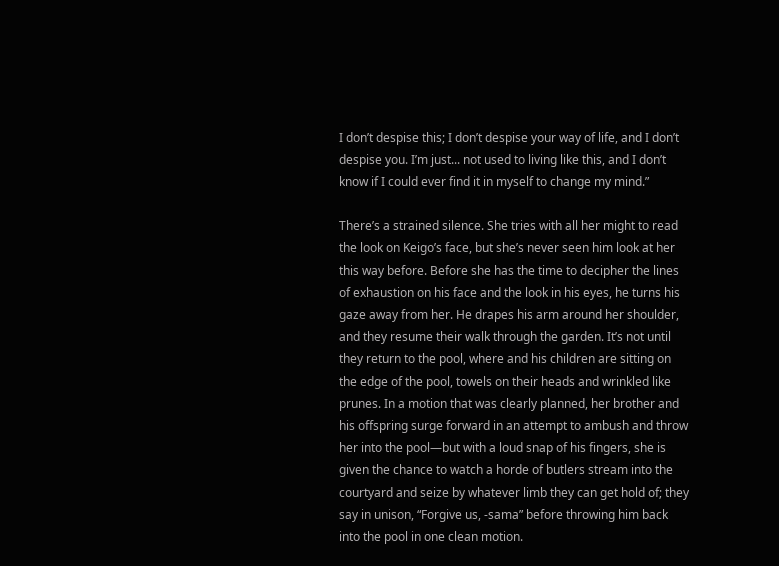I don’t despise this; I don’t despise your way of life, and I don’t despise you. I’m just... not used to living like this, and I don’t know if I could ever find it in myself to change my mind.”

There’s a strained silence. She tries with all her might to read the look on Keigo’s face, but she’s never seen him look at her this way before. Before she has the time to decipher the lines of exhaustion on his face and the look in his eyes, he turns his gaze away from her. He drapes his arm around her shoulder, and they resume their walk through the garden. It’s not until they return to the pool, where and his children are sitting on the edge of the pool, towels on their heads and wrinkled like prunes. In a motion that was clearly planned, her brother and his offspring surge forward in an attempt to ambush and throw her into the pool—but with a loud snap of his fingers, she is given the chance to watch a horde of butlers stream into the courtyard and seize by whatever limb they can get hold of; they say in unison, “Forgive us, -sama” before throwing him back into the pool in one clean motion.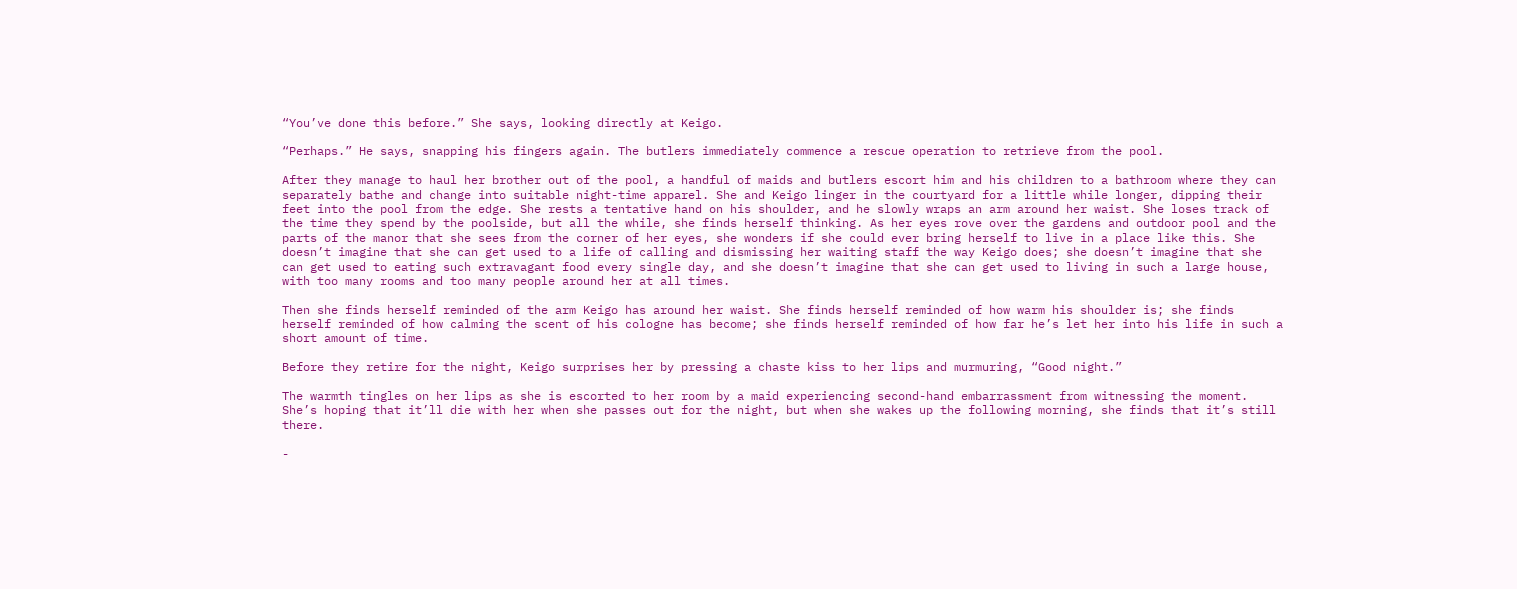“You’ve done this before.” She says, looking directly at Keigo.

“Perhaps.” He says, snapping his fingers again. The butlers immediately commence a rescue operation to retrieve from the pool.

After they manage to haul her brother out of the pool, a handful of maids and butlers escort him and his children to a bathroom where they can separately bathe and change into suitable night-time apparel. She and Keigo linger in the courtyard for a little while longer, dipping their feet into the pool from the edge. She rests a tentative hand on his shoulder, and he slowly wraps an arm around her waist. She loses track of the time they spend by the poolside, but all the while, she finds herself thinking. As her eyes rove over the gardens and outdoor pool and the parts of the manor that she sees from the corner of her eyes, she wonders if she could ever bring herself to live in a place like this. She doesn’t imagine that she can get used to a life of calling and dismissing her waiting staff the way Keigo does; she doesn’t imagine that she can get used to eating such extravagant food every single day, and she doesn’t imagine that she can get used to living in such a large house, with too many rooms and too many people around her at all times.

Then she finds herself reminded of the arm Keigo has around her waist. She finds herself reminded of how warm his shoulder is; she finds herself reminded of how calming the scent of his cologne has become; she finds herself reminded of how far he’s let her into his life in such a short amount of time.

Before they retire for the night, Keigo surprises her by pressing a chaste kiss to her lips and murmuring, “Good night.”

The warmth tingles on her lips as she is escorted to her room by a maid experiencing second-hand embarrassment from witnessing the moment. She’s hoping that it’ll die with her when she passes out for the night, but when she wakes up the following morning, she finds that it’s still there.

-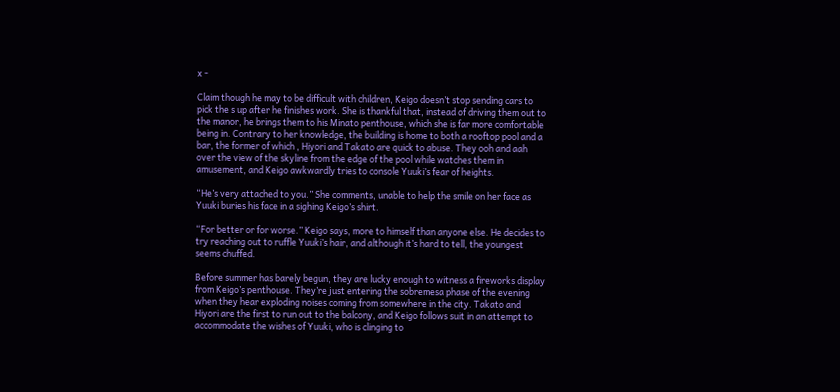x -

Claim though he may to be difficult with children, Keigo doesn’t stop sending cars to pick the s up after he finishes work. She is thankful that, instead of driving them out to the manor, he brings them to his Minato penthouse, which she is far more comfortable being in. Contrary to her knowledge, the building is home to both a rooftop pool and a bar, the former of which , Hiyori and Takato are quick to abuse. They ooh and aah over the view of the skyline from the edge of the pool while watches them in amusement, and Keigo awkwardly tries to console Yuuki’s fear of heights.

“He’s very attached to you.” She comments, unable to help the smile on her face as Yuuki buries his face in a sighing Keigo’s shirt.

“For better or for worse.” Keigo says, more to himself than anyone else. He decides to try reaching out to ruffle Yuuki’s hair, and although it’s hard to tell, the youngest seems chuffed.

Before summer has barely begun, they are lucky enough to witness a fireworks display from Keigo’s penthouse. They’re just entering the sobremesa phase of the evening when they hear exploding noises coming from somewhere in the city. Takato and Hiyori are the first to run out to the balcony, and Keigo follows suit in an attempt to accommodate the wishes of Yuuki, who is clinging to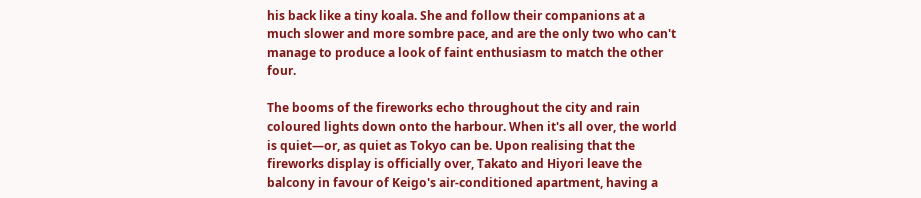his back like a tiny koala. She and follow their companions at a much slower and more sombre pace, and are the only two who can't manage to produce a look of faint enthusiasm to match the other four.

The booms of the fireworks echo throughout the city and rain coloured lights down onto the harbour. When it's all over, the world is quiet—or, as quiet as Tokyo can be. Upon realising that the fireworks display is officially over, Takato and Hiyori leave the balcony in favour of Keigo's air-conditioned apartment, having a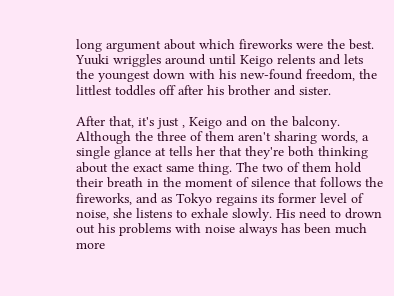long argument about which fireworks were the best. Yuuki wriggles around until Keigo relents and lets the youngest down with his new-found freedom, the littlest toddles off after his brother and sister.

After that, it's just , Keigo and on the balcony. Although the three of them aren't sharing words, a single glance at tells her that they're both thinking about the exact same thing. The two of them hold their breath in the moment of silence that follows the fireworks, and as Tokyo regains its former level of noise, she listens to exhale slowly. His need to drown out his problems with noise always has been much more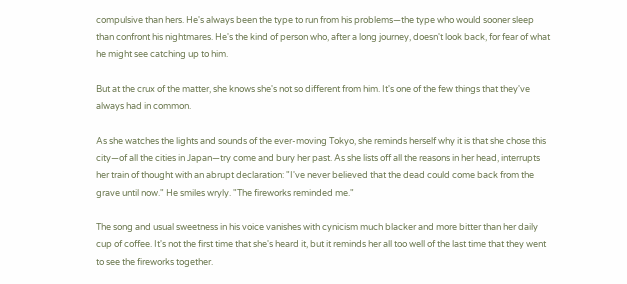compulsive than hers. He's always been the type to run from his problems—the type who would sooner sleep than confront his nightmares. He's the kind of person who, after a long journey, doesn't look back, for fear of what he might see catching up to him.

But at the crux of the matter, she knows she's not so different from him. It's one of the few things that they've always had in common.

As she watches the lights and sounds of the ever-moving Tokyo, she reminds herself why it is that she chose this city—of all the cities in Japan—try come and bury her past. As she lists off all the reasons in her head, interrupts her train of thought with an abrupt declaration: "I've never believed that the dead could come back from the grave until now." He smiles wryly. "The fireworks reminded me."

The song and usual sweetness in his voice vanishes with cynicism much blacker and more bitter than her daily cup of coffee. It's not the first time that she's heard it, but it reminds her all too well of the last time that they went to see the fireworks together.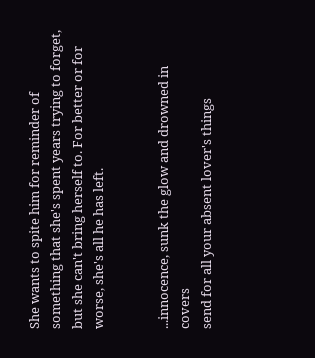She wants to spite him for reminder of something that she's spent years trying to forget, but she can't bring herself to. For better or for worse, she's all he has left.


...innocence, sunk the glow and drowned in covers
send for all your absent lover's things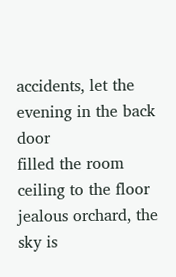accidents, let the evening in the back door
filled the room ceiling to the floor
jealous orchard, the sky is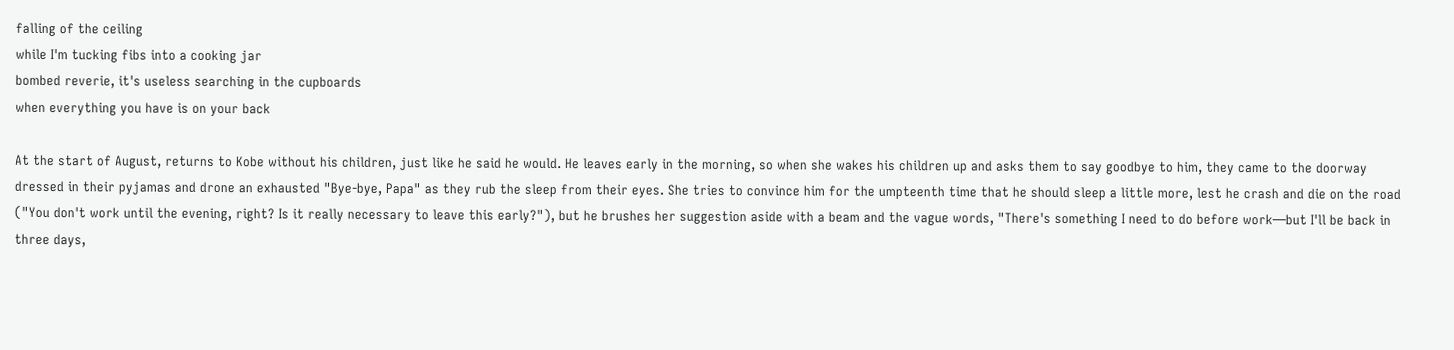falling of the ceiling
while I'm tucking fibs into a cooking jar
bombed reverie, it's useless searching in the cupboards
when everything you have is on your back

At the start of August, returns to Kobe without his children, just like he said he would. He leaves early in the morning, so when she wakes his children up and asks them to say goodbye to him, they came to the doorway dressed in their pyjamas and drone an exhausted "Bye-bye, Papa" as they rub the sleep from their eyes. She tries to convince him for the umpteenth time that he should sleep a little more, lest he crash and die on the road ("You don't work until the evening, right? Is it really necessary to leave this early?"), but he brushes her suggestion aside with a beam and the vague words, "There's something I need to do before work—but I'll be back in three days,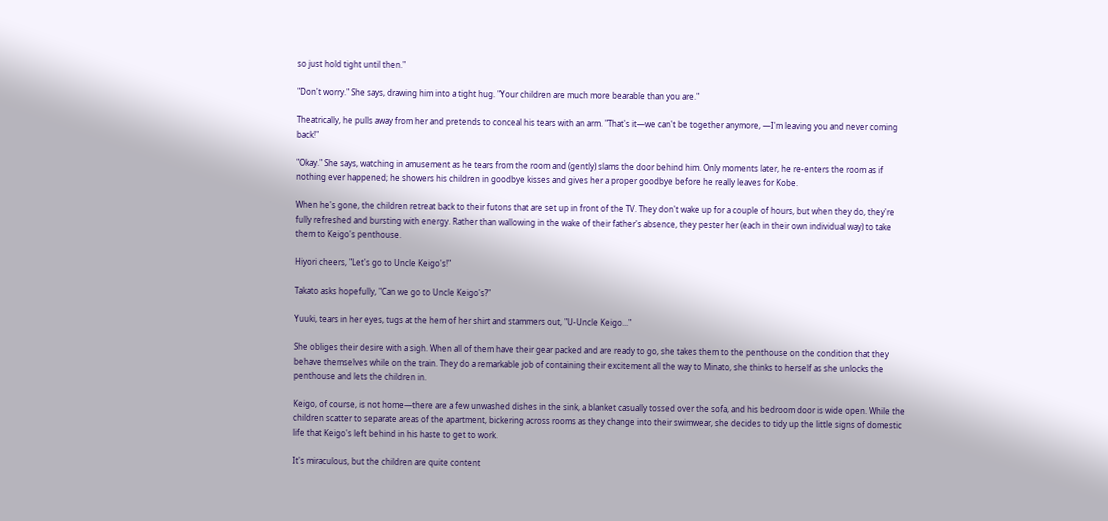so just hold tight until then."

"Don't worry." She says, drawing him into a tight hug. "Your children are much more bearable than you are."

Theatrically, he pulls away from her and pretends to conceal his tears with an arm. "That's it—we can't be together anymore, —I'm leaving you and never coming back!"

"Okay." She says, watching in amusement as he tears from the room and (gently) slams the door behind him. Only moments later, he re-enters the room as if nothing ever happened; he showers his children in goodbye kisses and gives her a proper goodbye before he really leaves for Kobe.

When he's gone, the children retreat back to their futons that are set up in front of the TV. They don't wake up for a couple of hours, but when they do, they're fully refreshed and bursting with energy. Rather than wallowing in the wake of their father's absence, they pester her (each in their own individual way) to take them to Keigo's penthouse.

Hiyori cheers, "Let's go to Uncle Keigo's!"

Takato asks hopefully, "Can we go to Uncle Keigo's?"

Yuuki, tears in her eyes, tugs at the hem of her shirt and stammers out, "U-Uncle Keigo..."

She obliges their desire with a sigh. When all of them have their gear packed and are ready to go, she takes them to the penthouse on the condition that they behave themselves while on the train. They do a remarkable job of containing their excitement all the way to Minato, she thinks to herself as she unlocks the penthouse and lets the children in.

Keigo, of course, is not home—there are a few unwashed dishes in the sink, a blanket casually tossed over the sofa, and his bedroom door is wide open. While the children scatter to separate areas of the apartment, bickering across rooms as they change into their swimwear, she decides to tidy up the little signs of domestic life that Keigo's left behind in his haste to get to work.

It's miraculous, but the children are quite content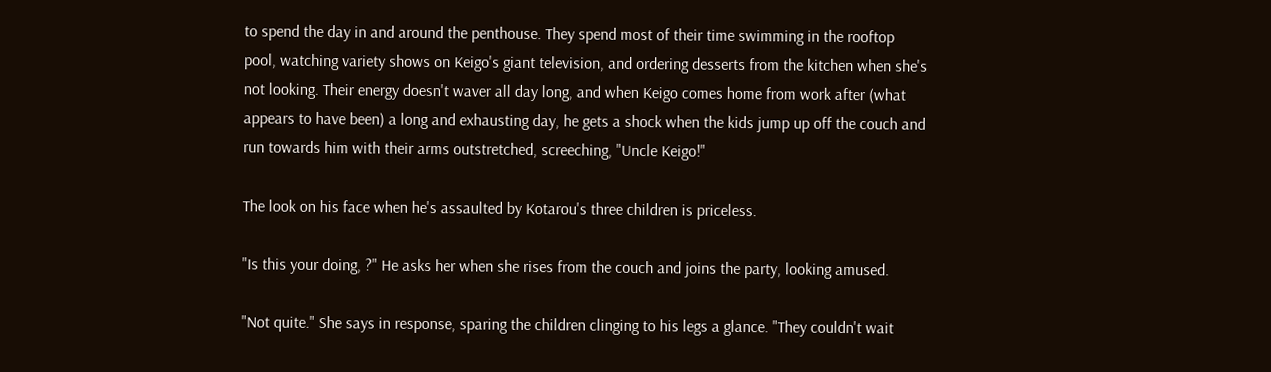to spend the day in and around the penthouse. They spend most of their time swimming in the rooftop pool, watching variety shows on Keigo's giant television, and ordering desserts from the kitchen when she's not looking. Their energy doesn't waver all day long, and when Keigo comes home from work after (what appears to have been) a long and exhausting day, he gets a shock when the kids jump up off the couch and run towards him with their arms outstretched, screeching, "Uncle Keigo!"

The look on his face when he's assaulted by Kotarou's three children is priceless.

"Is this your doing, ?" He asks her when she rises from the couch and joins the party, looking amused.

"Not quite." She says in response, sparing the children clinging to his legs a glance. "They couldn't wait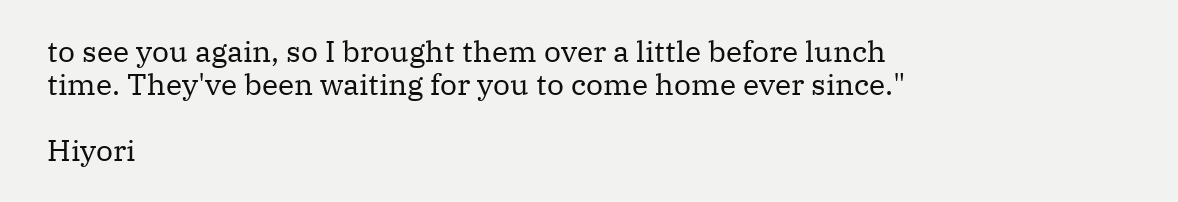to see you again, so I brought them over a little before lunch time. They've been waiting for you to come home ever since."

Hiyori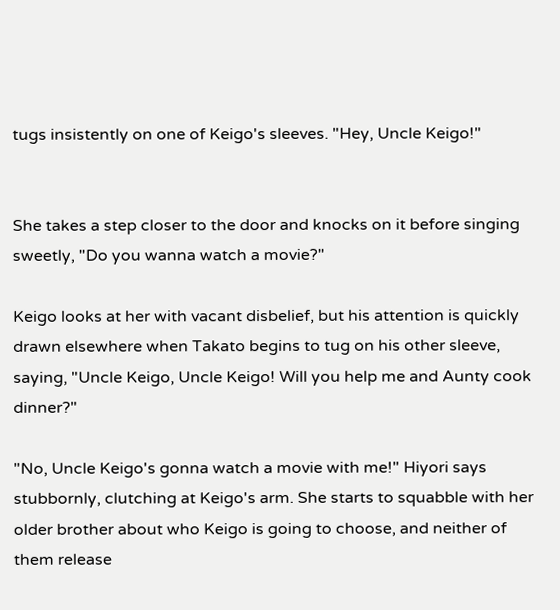tugs insistently on one of Keigo's sleeves. "Hey, Uncle Keigo!"


She takes a step closer to the door and knocks on it before singing sweetly, "Do you wanna watch a movie?"

Keigo looks at her with vacant disbelief, but his attention is quickly drawn elsewhere when Takato begins to tug on his other sleeve, saying, "Uncle Keigo, Uncle Keigo! Will you help me and Aunty cook dinner?"

"No, Uncle Keigo's gonna watch a movie with me!" Hiyori says stubbornly, clutching at Keigo's arm. She starts to squabble with her older brother about who Keigo is going to choose, and neither of them release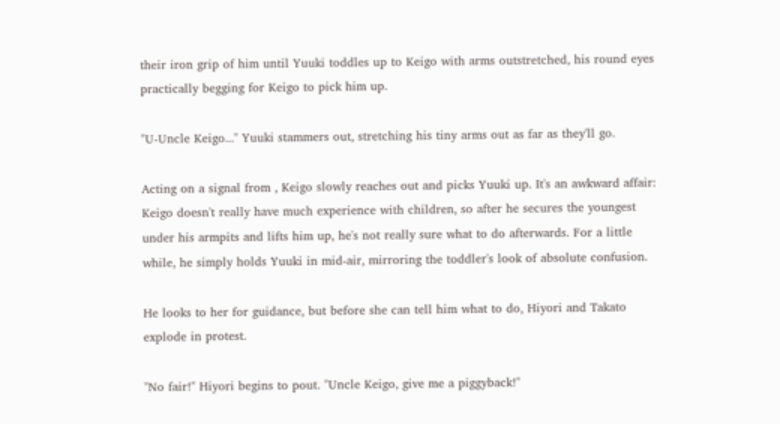their iron grip of him until Yuuki toddles up to Keigo with arms outstretched, his round eyes practically begging for Keigo to pick him up.

"U-Uncle Keigo..." Yuuki stammers out, stretching his tiny arms out as far as they'll go.

Acting on a signal from , Keigo slowly reaches out and picks Yuuki up. It's an awkward affair: Keigo doesn't really have much experience with children, so after he secures the youngest under his armpits and lifts him up, he's not really sure what to do afterwards. For a little while, he simply holds Yuuki in mid-air, mirroring the toddler's look of absolute confusion.

He looks to her for guidance, but before she can tell him what to do, Hiyori and Takato explode in protest.

"No fair!" Hiyori begins to pout. "Uncle Keigo, give me a piggyback!"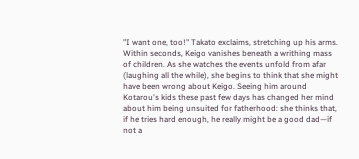"I want one, too!" Takato exclaims, stretching up his arms. Within seconds, Keigo vanishes beneath a writhing mass of children. As she watches the events unfold from afar (laughing all the while), she begins to think that she might have been wrong about Keigo. Seeing him around Kotarou's kids these past few days has changed her mind about him being unsuited for fatherhood: she thinks that, if he tries hard enough, he really might be a good dad—if not a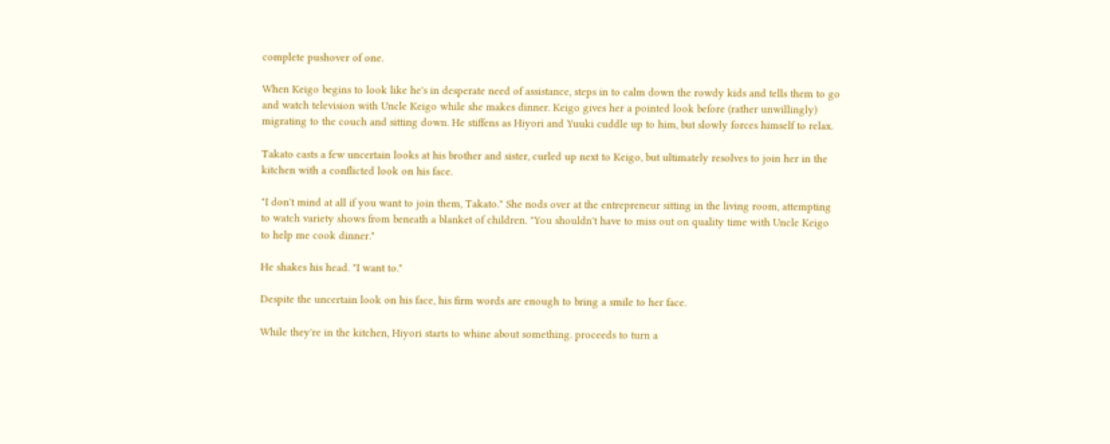complete pushover of one.

When Keigo begins to look like he's in desperate need of assistance, steps in to calm down the rowdy kids and tells them to go and watch television with Uncle Keigo while she makes dinner. Keigo gives her a pointed look before (rather unwillingly) migrating to the couch and sitting down. He stiffens as Hiyori and Yuuki cuddle up to him, but slowly forces himself to relax.

Takato casts a few uncertain looks at his brother and sister, curled up next to Keigo, but ultimately resolves to join her in the kitchen with a conflicted look on his face.

"I don't mind at all if you want to join them, Takato." She nods over at the entrepreneur sitting in the living room, attempting to watch variety shows from beneath a blanket of children. "You shouldn't have to miss out on quality time with Uncle Keigo to help me cook dinner."

He shakes his head. "I want to."

Despite the uncertain look on his face, his firm words are enough to bring a smile to her face.

While they're in the kitchen, Hiyori starts to whine about something. proceeds to turn a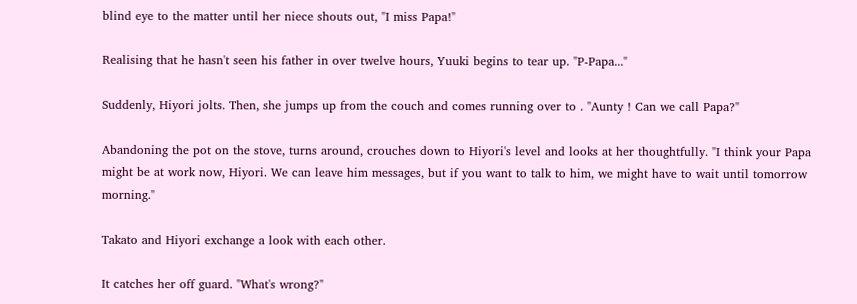blind eye to the matter until her niece shouts out, "I miss Papa!"

Realising that he hasn't seen his father in over twelve hours, Yuuki begins to tear up. "P-Papa..."

Suddenly, Hiyori jolts. Then, she jumps up from the couch and comes running over to . "Aunty ! Can we call Papa?"

Abandoning the pot on the stove, turns around, crouches down to Hiyori's level and looks at her thoughtfully. "I think your Papa might be at work now, Hiyori. We can leave him messages, but if you want to talk to him, we might have to wait until tomorrow morning."

Takato and Hiyori exchange a look with each other.

It catches her off guard. "What's wrong?"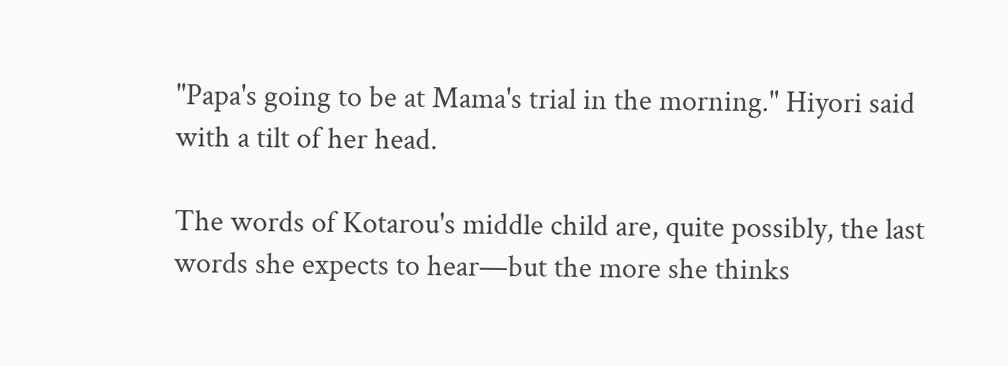"Papa's going to be at Mama's trial in the morning." Hiyori said with a tilt of her head.

The words of Kotarou's middle child are, quite possibly, the last words she expects to hear—but the more she thinks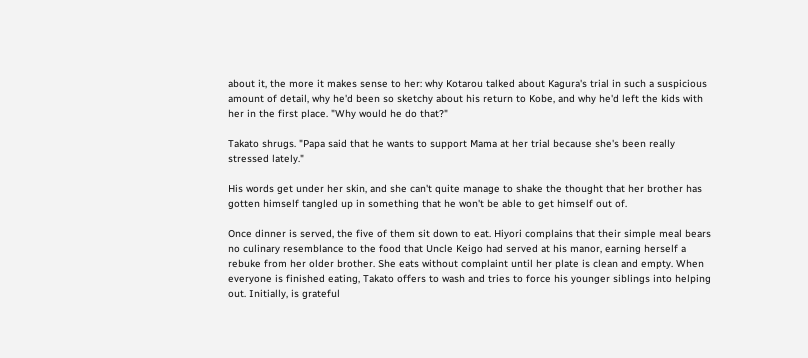about it, the more it makes sense to her: why Kotarou talked about Kagura's trial in such a suspicious amount of detail, why he'd been so sketchy about his return to Kobe, and why he'd left the kids with her in the first place. "Why would he do that?"

Takato shrugs. "Papa said that he wants to support Mama at her trial because she's been really stressed lately."

His words get under her skin, and she can't quite manage to shake the thought that her brother has gotten himself tangled up in something that he won't be able to get himself out of.

Once dinner is served, the five of them sit down to eat. Hiyori complains that their simple meal bears no culinary resemblance to the food that Uncle Keigo had served at his manor, earning herself a rebuke from her older brother. She eats without complaint until her plate is clean and empty. When everyone is finished eating, Takato offers to wash and tries to force his younger siblings into helping out. Initially, is grateful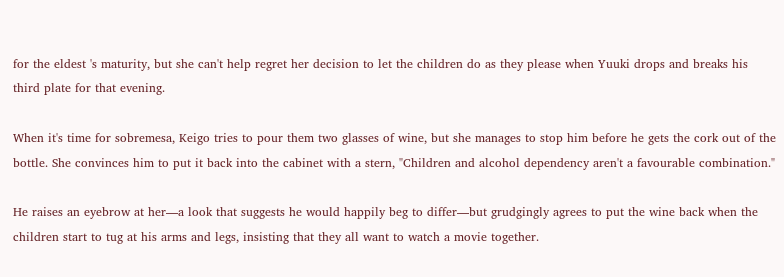for the eldest 's maturity, but she can't help regret her decision to let the children do as they please when Yuuki drops and breaks his third plate for that evening.

When it's time for sobremesa, Keigo tries to pour them two glasses of wine, but she manages to stop him before he gets the cork out of the bottle. She convinces him to put it back into the cabinet with a stern, "Children and alcohol dependency aren't a favourable combination."

He raises an eyebrow at her—a look that suggests he would happily beg to differ—but grudgingly agrees to put the wine back when the children start to tug at his arms and legs, insisting that they all want to watch a movie together.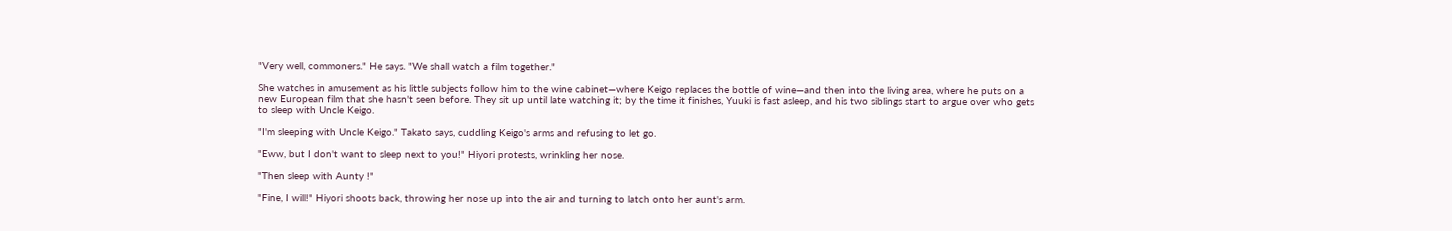"Very well, commoners." He says. "We shall watch a film together."

She watches in amusement as his little subjects follow him to the wine cabinet—where Keigo replaces the bottle of wine—and then into the living area, where he puts on a new European film that she hasn't seen before. They sit up until late watching it; by the time it finishes, Yuuki is fast asleep, and his two siblings start to argue over who gets to sleep with Uncle Keigo.

"I'm sleeping with Uncle Keigo." Takato says, cuddling Keigo's arms and refusing to let go.

"Eww, but I don't want to sleep next to you!" Hiyori protests, wrinkling her nose.

"Then sleep with Aunty !"

"Fine, I will!" Hiyori shoots back, throwing her nose up into the air and turning to latch onto her aunt's arm.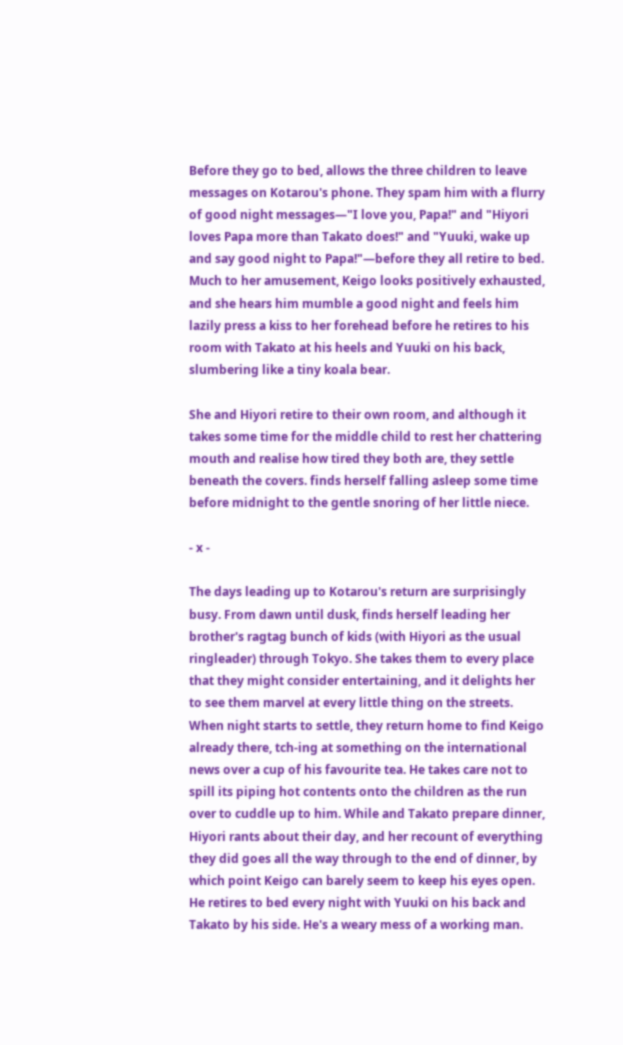Before they go to bed, allows the three children to leave messages on Kotarou's phone. They spam him with a flurry of good night messages—"I love you, Papa!" and "Hiyori loves Papa more than Takato does!" and "Yuuki, wake up and say good night to Papa!"—before they all retire to bed. Much to her amusement, Keigo looks positively exhausted, and she hears him mumble a good night and feels him lazily press a kiss to her forehead before he retires to his room with Takato at his heels and Yuuki on his back, slumbering like a tiny koala bear.

She and Hiyori retire to their own room, and although it takes some time for the middle child to rest her chattering mouth and realise how tired they both are, they settle beneath the covers. finds herself falling asleep some time before midnight to the gentle snoring of her little niece.

- x -

The days leading up to Kotarou's return are surprisingly busy. From dawn until dusk, finds herself leading her brother's ragtag bunch of kids (with Hiyori as the usual ringleader) through Tokyo. She takes them to every place that they might consider entertaining, and it delights her to see them marvel at every little thing on the streets. When night starts to settle, they return home to find Keigo already there, tch-ing at something on the international news over a cup of his favourite tea. He takes care not to spill its piping hot contents onto the children as the run over to cuddle up to him. While and Takato prepare dinner, Hiyori rants about their day, and her recount of everything they did goes all the way through to the end of dinner, by which point Keigo can barely seem to keep his eyes open. He retires to bed every night with Yuuki on his back and Takato by his side. He's a weary mess of a working man.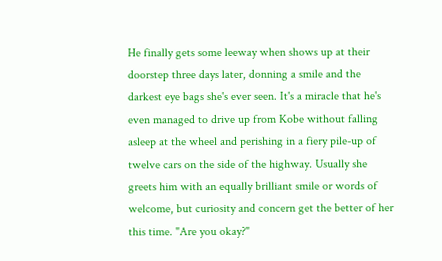He finally gets some leeway when shows up at their doorstep three days later, donning a smile and the darkest eye bags she's ever seen. It's a miracle that he's even managed to drive up from Kobe without falling asleep at the wheel and perishing in a fiery pile-up of twelve cars on the side of the highway. Usually she greets him with an equally brilliant smile or words of welcome, but curiosity and concern get the better of her this time. "Are you okay?"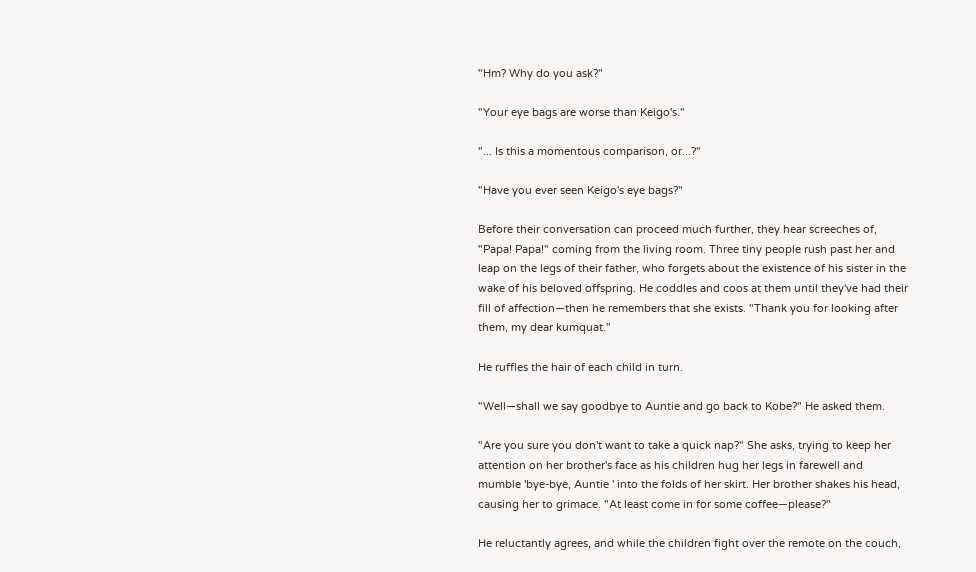"Hm? Why do you ask?"

"Your eye bags are worse than Keigo's."

"... Is this a momentous comparison, or...?"

"Have you ever seen Keigo's eye bags?"

Before their conversation can proceed much further, they hear screeches of, "Papa! Papa!" coming from the living room. Three tiny people rush past her and leap on the legs of their father, who forgets about the existence of his sister in the wake of his beloved offspring. He coddles and coos at them until they've had their fill of affection—then he remembers that she exists. "Thank you for looking after them, my dear kumquat."

He ruffles the hair of each child in turn.

"Well—shall we say goodbye to Auntie and go back to Kobe?" He asked them.

"Are you sure you don't want to take a quick nap?" She asks, trying to keep her attention on her brother's face as his children hug her legs in farewell and mumble 'bye-bye, Auntie ' into the folds of her skirt. Her brother shakes his head, causing her to grimace. "At least come in for some coffee—please?"

He reluctantly agrees, and while the children fight over the remote on the couch,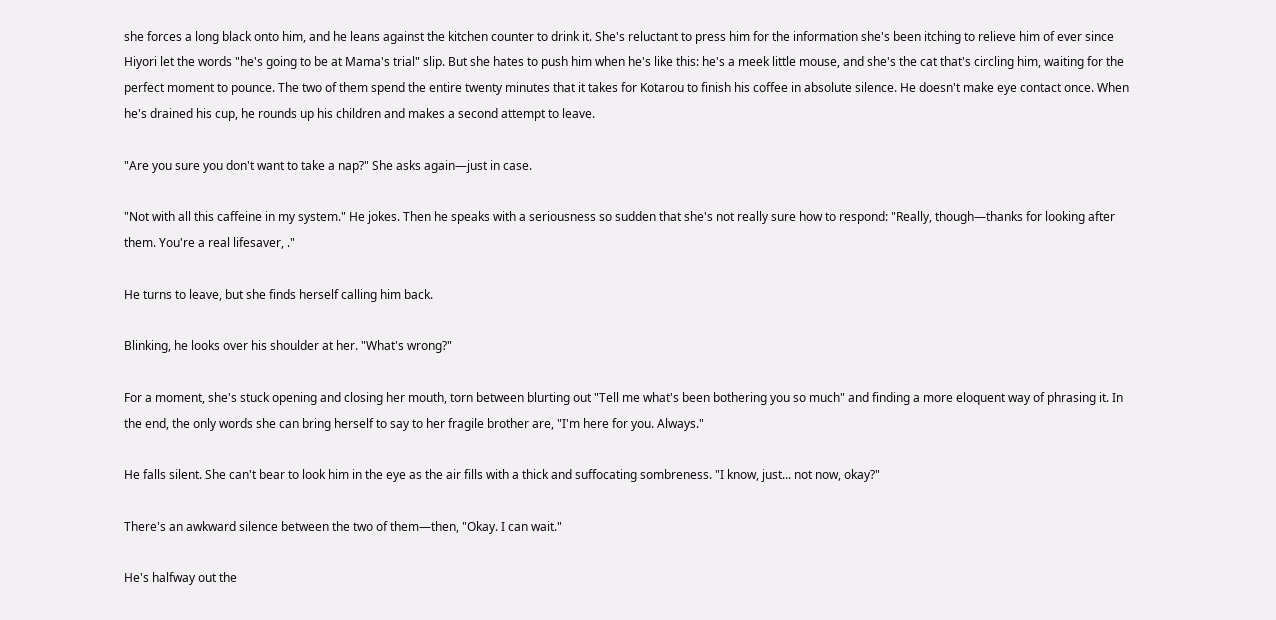she forces a long black onto him, and he leans against the kitchen counter to drink it. She's reluctant to press him for the information she's been itching to relieve him of ever since Hiyori let the words "he's going to be at Mama's trial" slip. But she hates to push him when he's like this: he's a meek little mouse, and she's the cat that's circling him, waiting for the perfect moment to pounce. The two of them spend the entire twenty minutes that it takes for Kotarou to finish his coffee in absolute silence. He doesn't make eye contact once. When he's drained his cup, he rounds up his children and makes a second attempt to leave.

"Are you sure you don't want to take a nap?" She asks again—just in case.

"Not with all this caffeine in my system." He jokes. Then he speaks with a seriousness so sudden that she's not really sure how to respond: "Really, though—thanks for looking after them. You're a real lifesaver, ."

He turns to leave, but she finds herself calling him back.

Blinking, he looks over his shoulder at her. "What's wrong?"

For a moment, she's stuck opening and closing her mouth, torn between blurting out "Tell me what's been bothering you so much" and finding a more eloquent way of phrasing it. In the end, the only words she can bring herself to say to her fragile brother are, "I'm here for you. Always."

He falls silent. She can't bear to look him in the eye as the air fills with a thick and suffocating sombreness. "I know, just... not now, okay?"

There's an awkward silence between the two of them—then, "Okay. I can wait."

He's halfway out the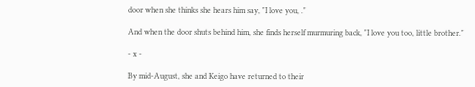door when she thinks she hears him say, "I love you, ."

And when the door shuts behind him, she finds herself murmuring back, "I love you too, little brother."

- x -

By mid-August, she and Keigo have returned to their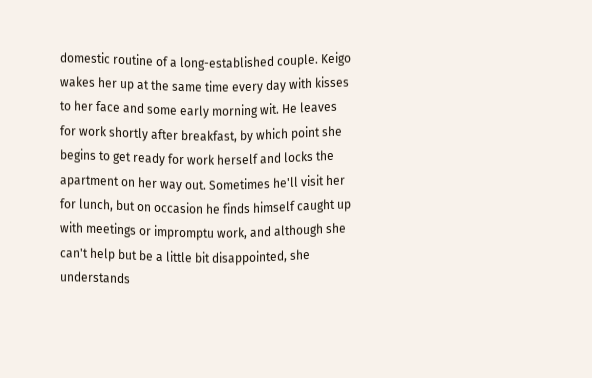domestic routine of a long-established couple. Keigo wakes her up at the same time every day with kisses to her face and some early morning wit. He leaves for work shortly after breakfast, by which point she begins to get ready for work herself and locks the apartment on her way out. Sometimes he'll visit her for lunch, but on occasion he finds himself caught up with meetings or impromptu work, and although she can't help but be a little bit disappointed, she understands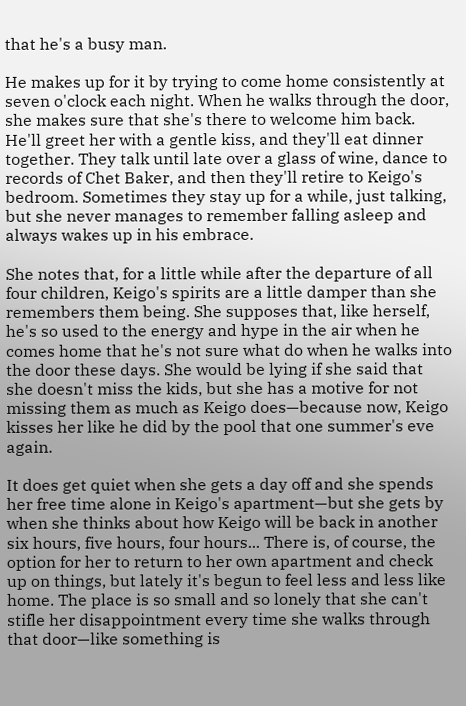that he's a busy man.

He makes up for it by trying to come home consistently at seven o'clock each night. When he walks through the door, she makes sure that she's there to welcome him back. He'll greet her with a gentle kiss, and they'll eat dinner together. They talk until late over a glass of wine, dance to records of Chet Baker, and then they'll retire to Keigo's bedroom. Sometimes they stay up for a while, just talking, but she never manages to remember falling asleep and always wakes up in his embrace.

She notes that, for a little while after the departure of all four children, Keigo's spirits are a little damper than she remembers them being. She supposes that, like herself, he's so used to the energy and hype in the air when he comes home that he's not sure what do when he walks into the door these days. She would be lying if she said that she doesn't miss the kids, but she has a motive for not missing them as much as Keigo does—because now, Keigo kisses her like he did by the pool that one summer's eve again.

It does get quiet when she gets a day off and she spends her free time alone in Keigo's apartment—but she gets by when she thinks about how Keigo will be back in another six hours, five hours, four hours... There is, of course, the option for her to return to her own apartment and check up on things, but lately it's begun to feel less and less like home. The place is so small and so lonely that she can't stifle her disappointment every time she walks through that door—like something is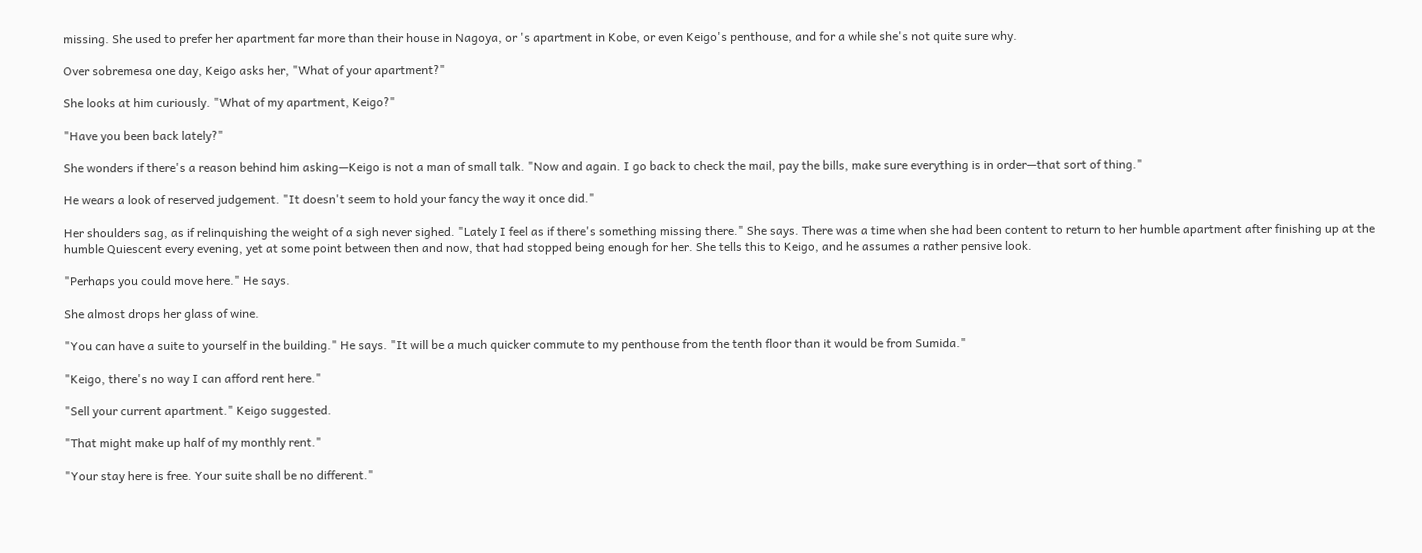missing. She used to prefer her apartment far more than their house in Nagoya, or 's apartment in Kobe, or even Keigo's penthouse, and for a while she's not quite sure why.

Over sobremesa one day, Keigo asks her, "What of your apartment?"

She looks at him curiously. "What of my apartment, Keigo?"

"Have you been back lately?"

She wonders if there's a reason behind him asking—Keigo is not a man of small talk. "Now and again. I go back to check the mail, pay the bills, make sure everything is in order—that sort of thing."

He wears a look of reserved judgement. "It doesn't seem to hold your fancy the way it once did."

Her shoulders sag, as if relinquishing the weight of a sigh never sighed. "Lately I feel as if there's something missing there." She says. There was a time when she had been content to return to her humble apartment after finishing up at the humble Quiescent every evening, yet at some point between then and now, that had stopped being enough for her. She tells this to Keigo, and he assumes a rather pensive look.

"Perhaps you could move here." He says.

She almost drops her glass of wine.

"You can have a suite to yourself in the building." He says. "It will be a much quicker commute to my penthouse from the tenth floor than it would be from Sumida."

"Keigo, there's no way I can afford rent here."

"Sell your current apartment." Keigo suggested.

"That might make up half of my monthly rent."

"Your stay here is free. Your suite shall be no different."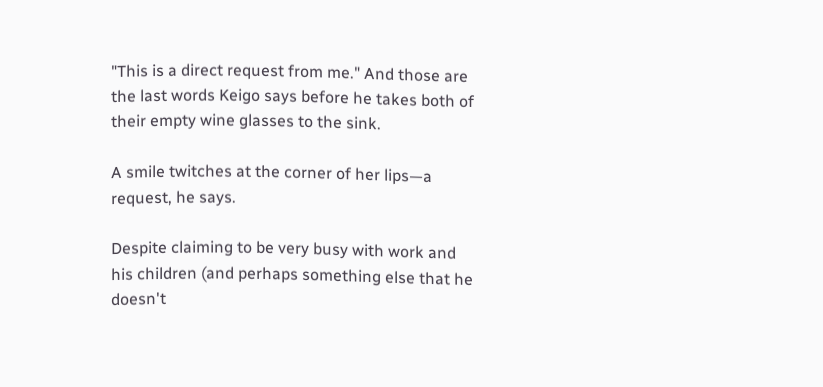"This is a direct request from me." And those are the last words Keigo says before he takes both of their empty wine glasses to the sink.

A smile twitches at the corner of her lips—a request, he says.

Despite claiming to be very busy with work and his children (and perhaps something else that he doesn't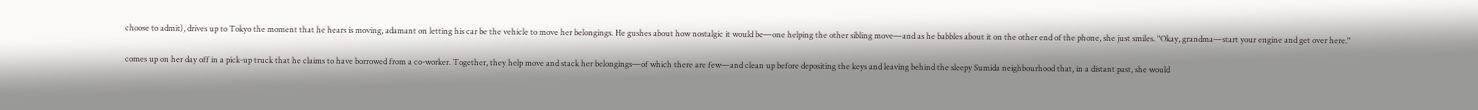choose to admit), drives up to Tokyo the moment that he hears is moving, adamant on letting his car be the vehicle to move her belongings. He gushes about how nostalgic it would be—one helping the other sibling move—and as he babbles about it on the other end of the phone, she just smiles. "Okay, grandma—start your engine and get over here."

comes up on her day off in a pick-up truck that he claims to have borrowed from a co-worker. Together, they help move and stack her belongings—of which there are few—and clean up before depositing the keys and leaving behind the sleepy Sumida neighbourhood that, in a distant past, she would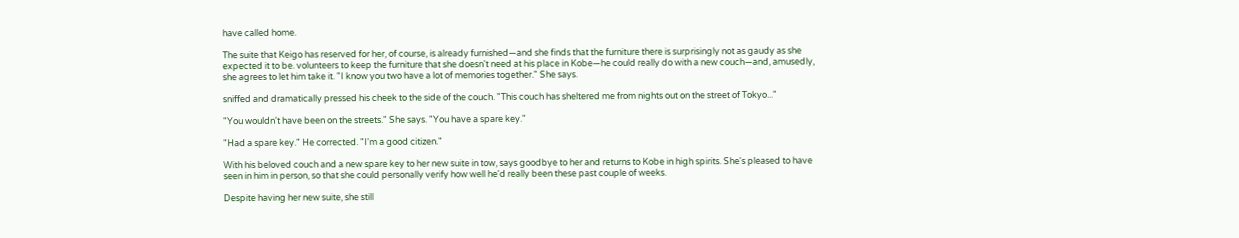have called home.

The suite that Keigo has reserved for her, of course, is already furnished—and she finds that the furniture there is surprisingly not as gaudy as she expected it to be. volunteers to keep the furniture that she doesn't need at his place in Kobe—he could really do with a new couch—and, amusedly, she agrees to let him take it. "I know you two have a lot of memories together." She says.

sniffed and dramatically pressed his cheek to the side of the couch. "This couch has sheltered me from nights out on the street of Tokyo..."

"You wouldn't have been on the streets." She says. "You have a spare key."

"Had a spare key." He corrected. "I'm a good citizen."

With his beloved couch and a new spare key to her new suite in tow, says goodbye to her and returns to Kobe in high spirits. She's pleased to have seen in him in person, so that she could personally verify how well he'd really been these past couple of weeks.

Despite having her new suite, she still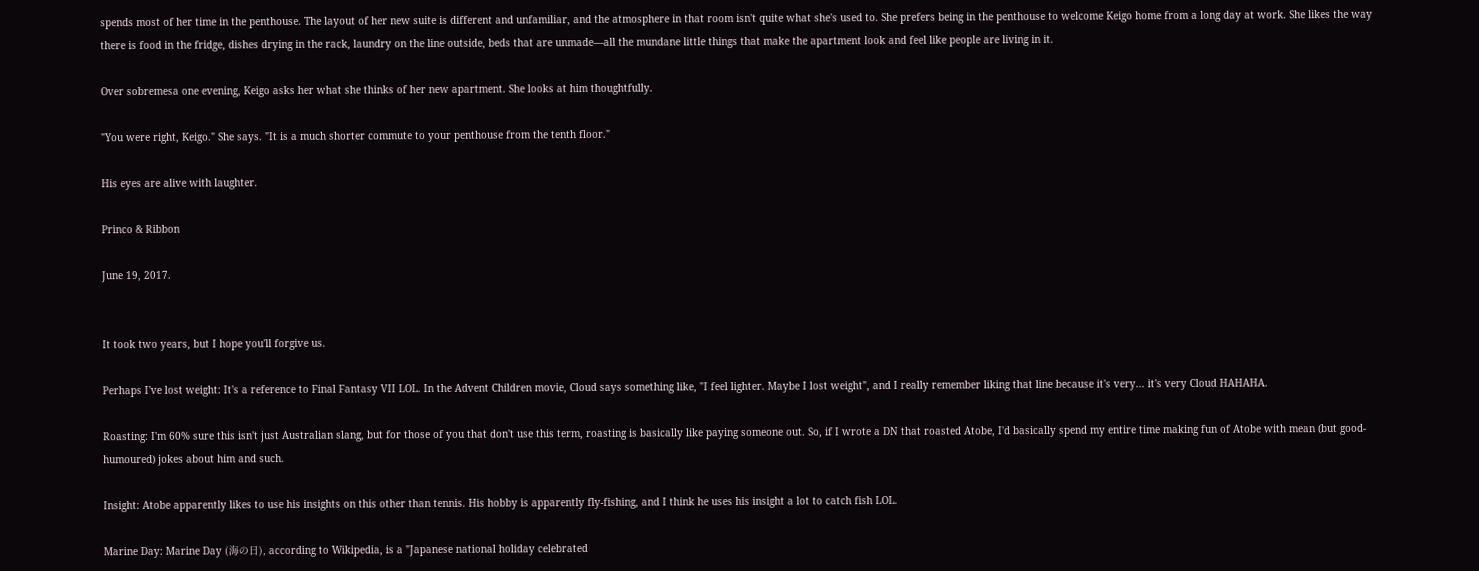spends most of her time in the penthouse. The layout of her new suite is different and unfamiliar, and the atmosphere in that room isn't quite what she's used to. She prefers being in the penthouse to welcome Keigo home from a long day at work. She likes the way there is food in the fridge, dishes drying in the rack, laundry on the line outside, beds that are unmade—all the mundane little things that make the apartment look and feel like people are living in it.

Over sobremesa one evening, Keigo asks her what she thinks of her new apartment. She looks at him thoughtfully.

"You were right, Keigo." She says. "It is a much shorter commute to your penthouse from the tenth floor."

His eyes are alive with laughter.

Princo & Ribbon

June 19, 2017.


It took two years, but I hope you'll forgive us.

Perhaps I've lost weight: It's a reference to Final Fantasy VII LOL. In the Advent Children movie, Cloud says something like, "I feel lighter. Maybe I lost weight", and I really remember liking that line because it's very... it's very Cloud HAHAHA.

Roasting: I'm 60% sure this isn't just Australian slang, but for those of you that don't use this term, roasting is basically like paying someone out. So, if I wrote a DN that roasted Atobe, I'd basically spend my entire time making fun of Atobe with mean (but good-humoured) jokes about him and such.

Insight: Atobe apparently likes to use his insights on this other than tennis. His hobby is apparently fly-fishing, and I think he uses his insight a lot to catch fish LOL.

Marine Day: Marine Day (海の日), according to Wikipedia, is a "Japanese national holiday celebrated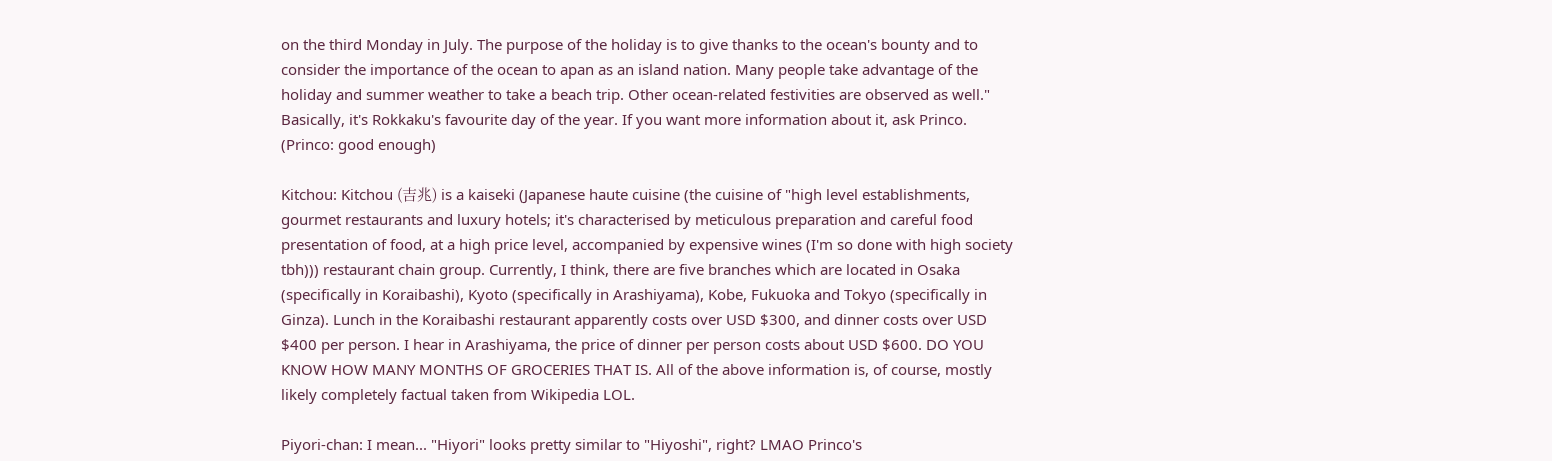on the third Monday in July. The purpose of the holiday is to give thanks to the ocean's bounty and to consider the importance of the ocean to apan as an island nation. Many people take advantage of the holiday and summer weather to take a beach trip. Other ocean-related festivities are observed as well." Basically, it's Rokkaku's favourite day of the year. If you want more information about it, ask Princo. (Princo: good enough)

Kitchou: Kitchou (吉兆) is a kaiseki (Japanese haute cuisine (the cuisine of "high level establishments, gourmet restaurants and luxury hotels; it's characterised by meticulous preparation and careful food presentation of food, at a high price level, accompanied by expensive wines (I'm so done with high society tbh))) restaurant chain group. Currently, I think, there are five branches which are located in Osaka (specifically in Koraibashi), Kyoto (specifically in Arashiyama), Kobe, Fukuoka and Tokyo (specifically in Ginza). Lunch in the Koraibashi restaurant apparently costs over USD $300, and dinner costs over USD $400 per person. I hear in Arashiyama, the price of dinner per person costs about USD $600. DO YOU KNOW HOW MANY MONTHS OF GROCERIES THAT IS. All of the above information is, of course, mostly likely completely factual taken from Wikipedia LOL.

Piyori-chan: I mean... "Hiyori" looks pretty similar to "Hiyoshi", right? LMAO Princo's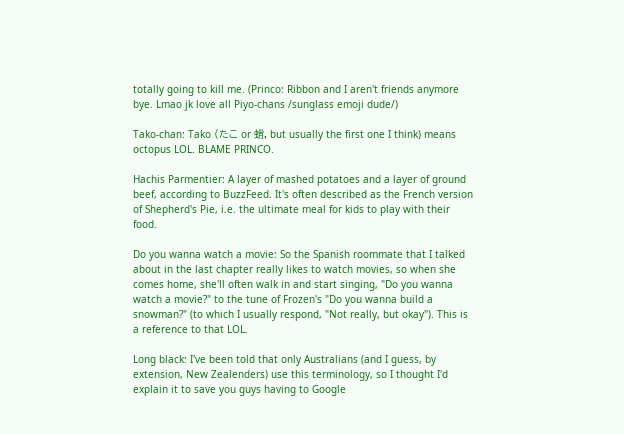totally going to kill me. (Princo: Ribbon and I aren't friends anymore bye. Lmao jk love all Piyo-chans /sunglass emoji dude/)

Tako-chan: Tako (たこ or 蛸, but usually the first one I think) means octopus LOL. BLAME PRINCO.

Hachis Parmentier: A layer of mashed potatoes and a layer of ground beef, according to BuzzFeed. It's often described as the French version of Shepherd's Pie, i.e. the ultimate meal for kids to play with their food.

Do you wanna watch a movie: So the Spanish roommate that I talked about in the last chapter really likes to watch movies, so when she comes home, she'll often walk in and start singing, "Do you wanna watch a movie?" to the tune of Frozen's "Do you wanna build a snowman?" (to which I usually respond, "Not really, but okay"). This is a reference to that LOL.

Long black: I've been told that only Australians (and I guess, by extension, New Zealenders) use this terminology, so I thought I'd explain it to save you guys having to Google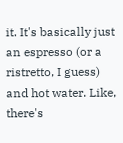it. It's basically just an espresso (or a ristretto, I guess) and hot water. Like, there's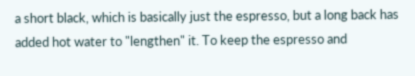a short black, which is basically just the espresso, but a long back has added hot water to "lengthen" it. To keep the espresso and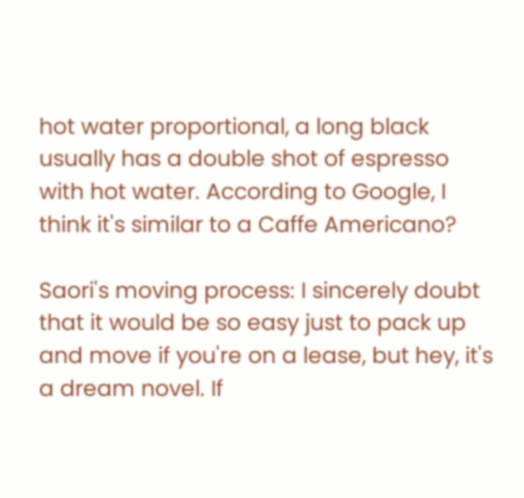hot water proportional, a long black usually has a double shot of espresso with hot water. According to Google, I think it's similar to a Caffe Americano?

Saori's moving process: I sincerely doubt that it would be so easy just to pack up and move if you're on a lease, but hey, it's a dream novel. If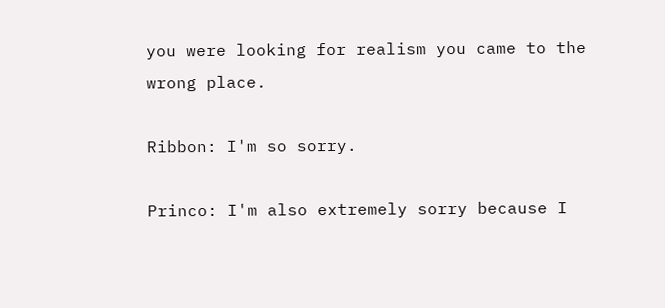you were looking for realism you came to the wrong place.

Ribbon: I'm so sorry.

Princo: I'm also extremely sorry because I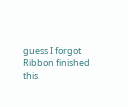guess I forgot Ribbon finished this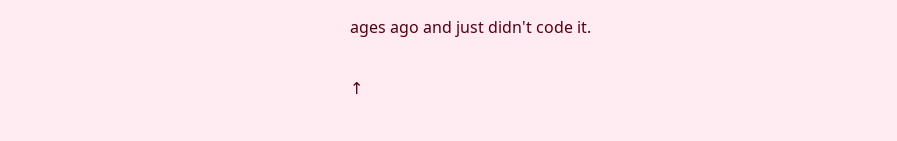ages ago and just didn't code it.

↑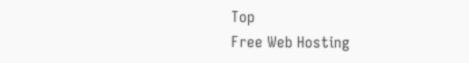Top
Free Web Hosting